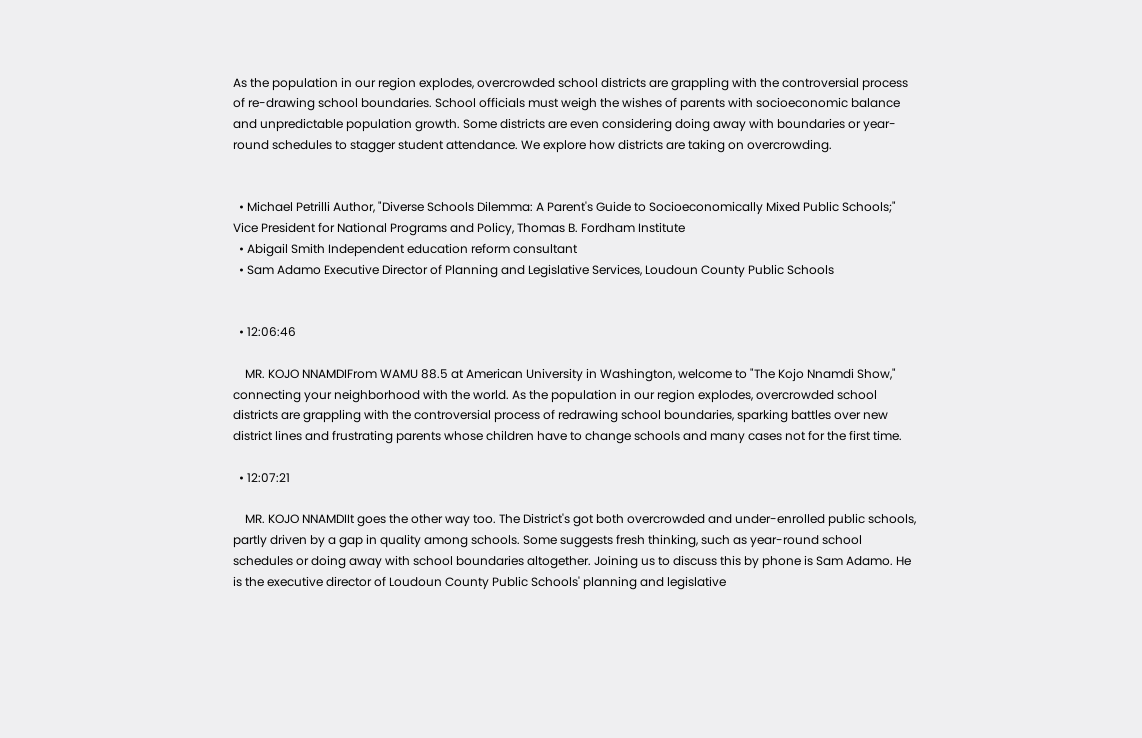As the population in our region explodes, overcrowded school districts are grappling with the controversial process of re-drawing school boundaries. School officials must weigh the wishes of parents with socioeconomic balance and unpredictable population growth. Some districts are even considering doing away with boundaries or year-round schedules to stagger student attendance. We explore how districts are taking on overcrowding.


  • Michael Petrilli Author, "Diverse Schools Dilemma: A Parent's Guide to Socioeconomically Mixed Public Schools;" Vice President for National Programs and Policy, Thomas B. Fordham Institute
  • Abigail Smith Independent education reform consultant
  • Sam Adamo Executive Director of Planning and Legislative Services, Loudoun County Public Schools


  • 12:06:46

    MR. KOJO NNAMDIFrom WAMU 88.5 at American University in Washington, welcome to "The Kojo Nnamdi Show," connecting your neighborhood with the world. As the population in our region explodes, overcrowded school districts are grappling with the controversial process of redrawing school boundaries, sparking battles over new district lines and frustrating parents whose children have to change schools and many cases not for the first time.

  • 12:07:21

    MR. KOJO NNAMDIIt goes the other way too. The District's got both overcrowded and under-enrolled public schools, partly driven by a gap in quality among schools. Some suggests fresh thinking, such as year-round school schedules or doing away with school boundaries altogether. Joining us to discuss this by phone is Sam Adamo. He is the executive director of Loudoun County Public Schools' planning and legislative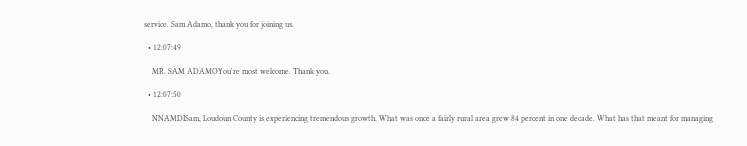service. Sam Adamo, thank you for joining us.

  • 12:07:49

    MR. SAM ADAMOYou're most welcome. Thank you.

  • 12:07:50

    NNAMDISam, Loudoun County is experiencing tremendous growth. What was once a fairly rural area grew 84 percent in one decade. What has that meant for managing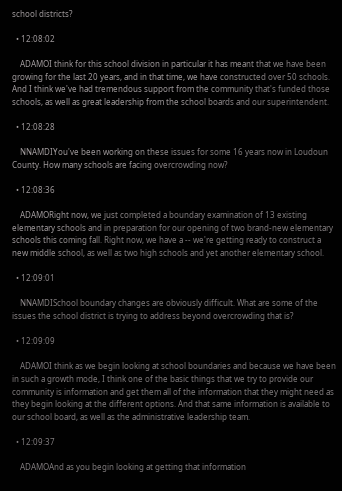school districts?

  • 12:08:02

    ADAMOI think for this school division in particular it has meant that we have been growing for the last 20 years, and in that time, we have constructed over 50 schools. And I think we've had tremendous support from the community that's funded those schools, as well as great leadership from the school boards and our superintendent.

  • 12:08:28

    NNAMDIYou've been working on these issues for some 16 years now in Loudoun County. How many schools are facing overcrowding now?

  • 12:08:36

    ADAMORight now, we just completed a boundary examination of 13 existing elementary schools and in preparation for our opening of two brand-new elementary schools this coming fall. Right now, we have a -- we're getting ready to construct a new middle school, as well as two high schools and yet another elementary school.

  • 12:09:01

    NNAMDISchool boundary changes are obviously difficult. What are some of the issues the school district is trying to address beyond overcrowding that is?

  • 12:09:09

    ADAMOI think as we begin looking at school boundaries and because we have been in such a growth mode, I think one of the basic things that we try to provide our community is information and get them all of the information that they might need as they begin looking at the different options. And that same information is available to our school board, as well as the administrative leadership team.

  • 12:09:37

    ADAMOAnd as you begin looking at getting that information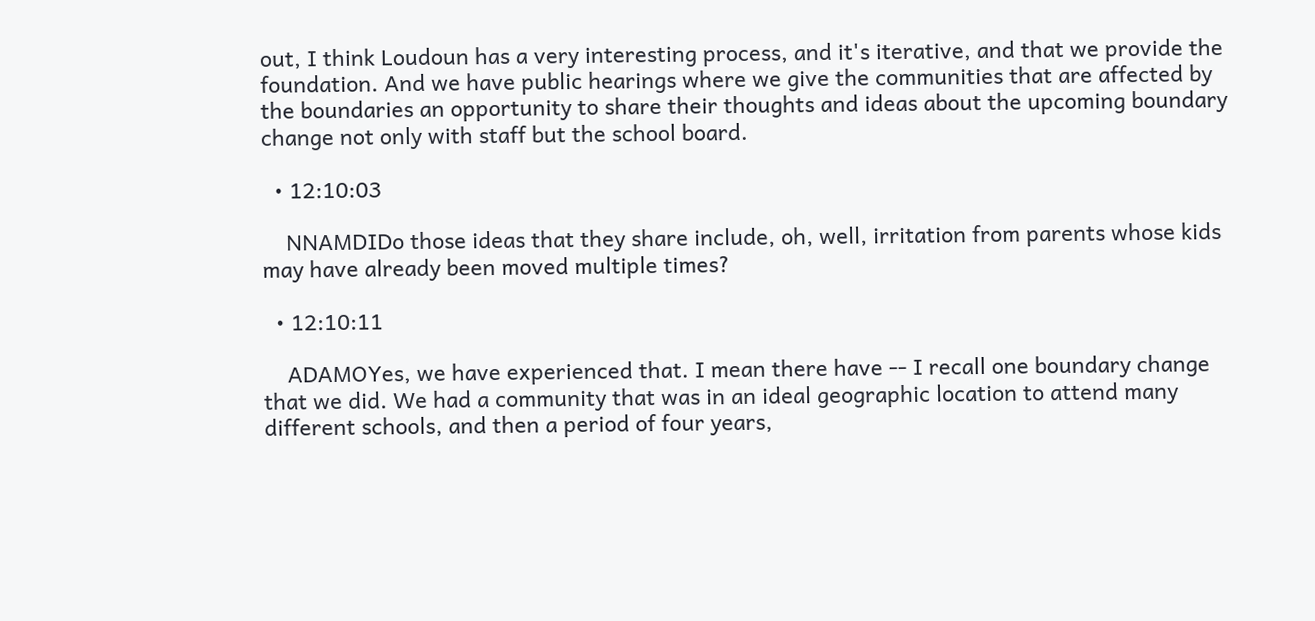out, I think Loudoun has a very interesting process, and it's iterative, and that we provide the foundation. And we have public hearings where we give the communities that are affected by the boundaries an opportunity to share their thoughts and ideas about the upcoming boundary change not only with staff but the school board.

  • 12:10:03

    NNAMDIDo those ideas that they share include, oh, well, irritation from parents whose kids may have already been moved multiple times?

  • 12:10:11

    ADAMOYes, we have experienced that. I mean there have -- I recall one boundary change that we did. We had a community that was in an ideal geographic location to attend many different schools, and then a period of four years,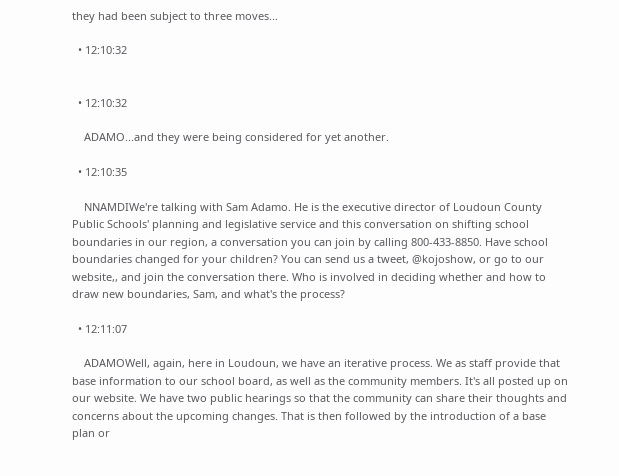they had been subject to three moves...

  • 12:10:32


  • 12:10:32

    ADAMO...and they were being considered for yet another.

  • 12:10:35

    NNAMDIWe're talking with Sam Adamo. He is the executive director of Loudoun County Public Schools' planning and legislative service and this conversation on shifting school boundaries in our region, a conversation you can join by calling 800-433-8850. Have school boundaries changed for your children? You can send us a tweet, @kojoshow, or go to our website,, and join the conversation there. Who is involved in deciding whether and how to draw new boundaries, Sam, and what's the process?

  • 12:11:07

    ADAMOWell, again, here in Loudoun, we have an iterative process. We as staff provide that base information to our school board, as well as the community members. It's all posted up on our website. We have two public hearings so that the community can share their thoughts and concerns about the upcoming changes. That is then followed by the introduction of a base plan or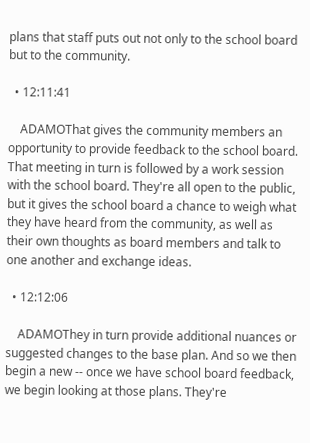plans that staff puts out not only to the school board but to the community.

  • 12:11:41

    ADAMOThat gives the community members an opportunity to provide feedback to the school board. That meeting in turn is followed by a work session with the school board. They're all open to the public, but it gives the school board a chance to weigh what they have heard from the community, as well as their own thoughts as board members and talk to one another and exchange ideas.

  • 12:12:06

    ADAMOThey in turn provide additional nuances or suggested changes to the base plan. And so we then begin a new -- once we have school board feedback, we begin looking at those plans. They're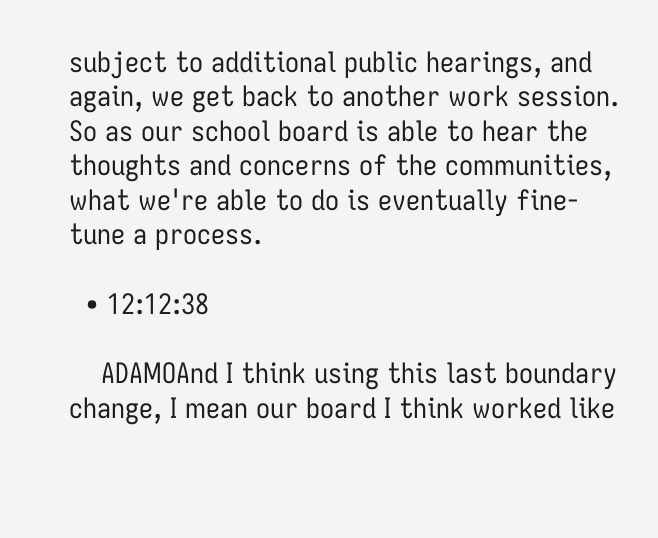subject to additional public hearings, and again, we get back to another work session. So as our school board is able to hear the thoughts and concerns of the communities, what we're able to do is eventually fine-tune a process.

  • 12:12:38

    ADAMOAnd I think using this last boundary change, I mean our board I think worked like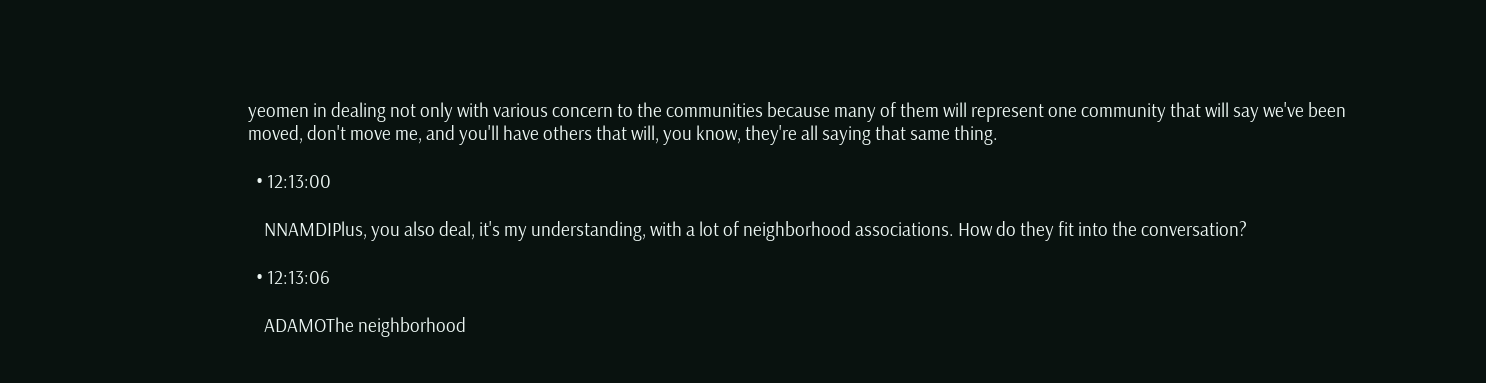yeomen in dealing not only with various concern to the communities because many of them will represent one community that will say we've been moved, don't move me, and you'll have others that will, you know, they're all saying that same thing.

  • 12:13:00

    NNAMDIPlus, you also deal, it's my understanding, with a lot of neighborhood associations. How do they fit into the conversation?

  • 12:13:06

    ADAMOThe neighborhood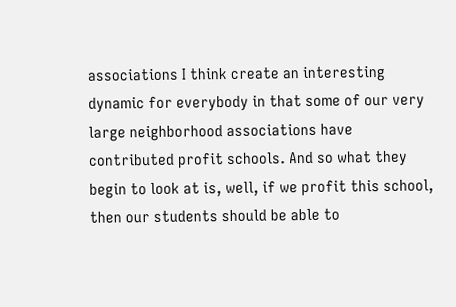associations I think create an interesting dynamic for everybody in that some of our very large neighborhood associations have contributed profit schools. And so what they begin to look at is, well, if we profit this school, then our students should be able to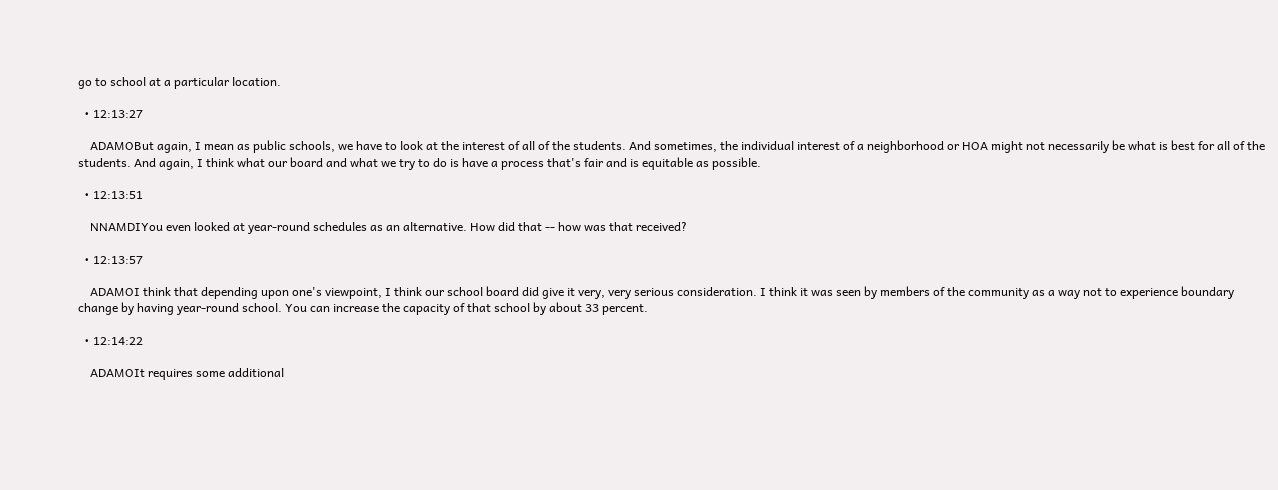go to school at a particular location.

  • 12:13:27

    ADAMOBut again, I mean as public schools, we have to look at the interest of all of the students. And sometimes, the individual interest of a neighborhood or HOA might not necessarily be what is best for all of the students. And again, I think what our board and what we try to do is have a process that's fair and is equitable as possible.

  • 12:13:51

    NNAMDIYou even looked at year-round schedules as an alternative. How did that -- how was that received?

  • 12:13:57

    ADAMOI think that depending upon one's viewpoint, I think our school board did give it very, very serious consideration. I think it was seen by members of the community as a way not to experience boundary change by having year-round school. You can increase the capacity of that school by about 33 percent.

  • 12:14:22

    ADAMOIt requires some additional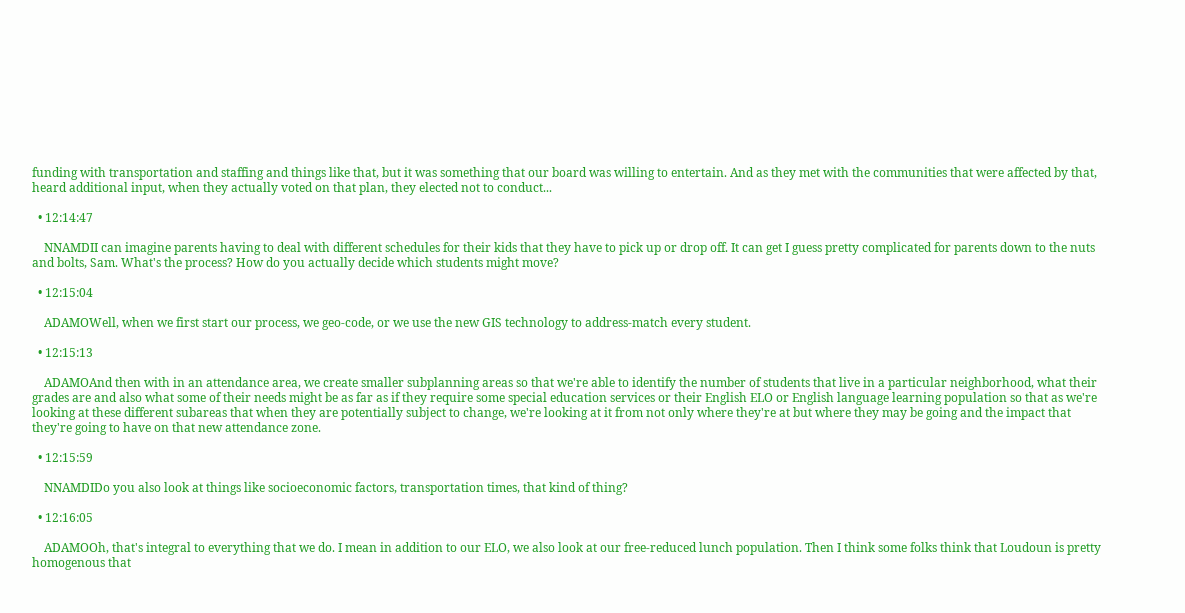funding with transportation and staffing and things like that, but it was something that our board was willing to entertain. And as they met with the communities that were affected by that, heard additional input, when they actually voted on that plan, they elected not to conduct...

  • 12:14:47

    NNAMDII can imagine parents having to deal with different schedules for their kids that they have to pick up or drop off. It can get I guess pretty complicated for parents down to the nuts and bolts, Sam. What's the process? How do you actually decide which students might move?

  • 12:15:04

    ADAMOWell, when we first start our process, we geo-code, or we use the new GIS technology to address-match every student.

  • 12:15:13

    ADAMOAnd then with in an attendance area, we create smaller subplanning areas so that we're able to identify the number of students that live in a particular neighborhood, what their grades are and also what some of their needs might be as far as if they require some special education services or their English ELO or English language learning population so that as we're looking at these different subareas that when they are potentially subject to change, we're looking at it from not only where they're at but where they may be going and the impact that they're going to have on that new attendance zone.

  • 12:15:59

    NNAMDIDo you also look at things like socioeconomic factors, transportation times, that kind of thing?

  • 12:16:05

    ADAMOOh, that's integral to everything that we do. I mean in addition to our ELO, we also look at our free-reduced lunch population. Then I think some folks think that Loudoun is pretty homogenous that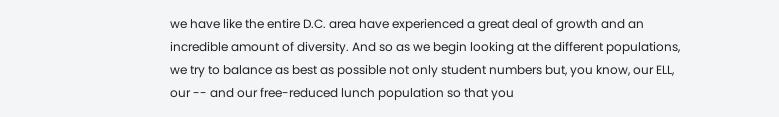we have like the entire D.C. area have experienced a great deal of growth and an incredible amount of diversity. And so as we begin looking at the different populations, we try to balance as best as possible not only student numbers but, you know, our ELL, our -- and our free-reduced lunch population so that you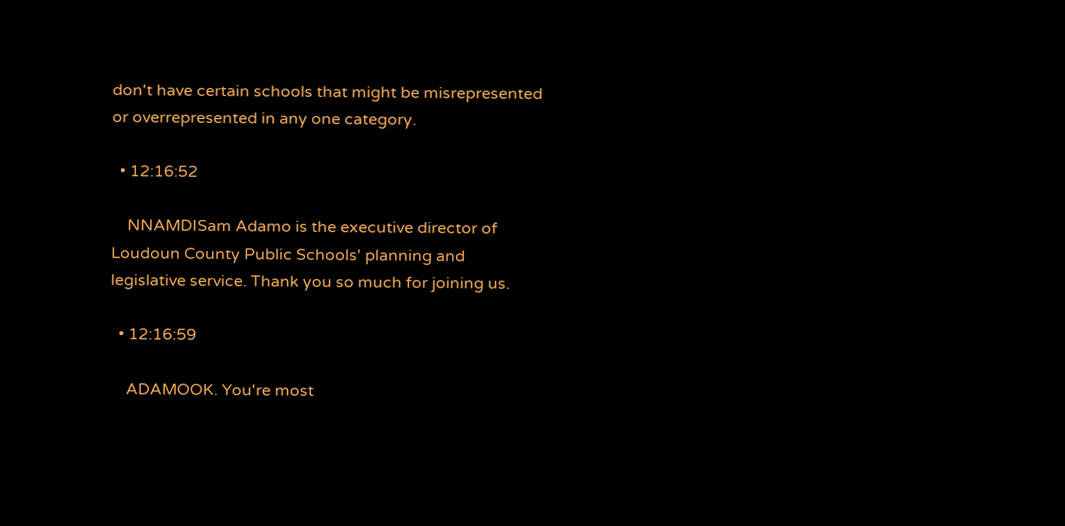don't have certain schools that might be misrepresented or overrepresented in any one category.

  • 12:16:52

    NNAMDISam Adamo is the executive director of Loudoun County Public Schools' planning and legislative service. Thank you so much for joining us.

  • 12:16:59

    ADAMOOK. You're most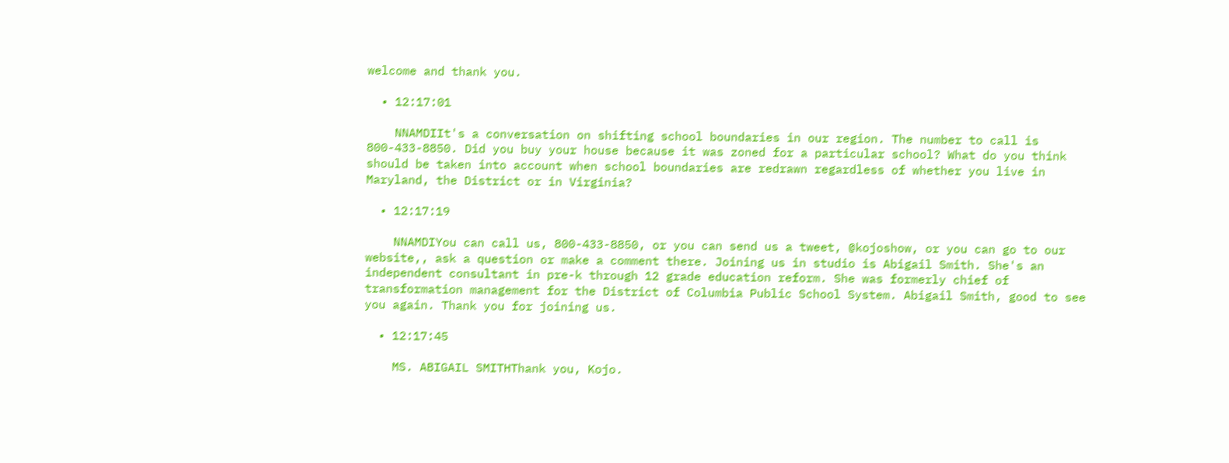welcome and thank you.

  • 12:17:01

    NNAMDIIt's a conversation on shifting school boundaries in our region. The number to call is 800-433-8850. Did you buy your house because it was zoned for a particular school? What do you think should be taken into account when school boundaries are redrawn regardless of whether you live in Maryland, the District or in Virginia?

  • 12:17:19

    NNAMDIYou can call us, 800-433-8850, or you can send us a tweet, @kojoshow, or you can go to our website,, ask a question or make a comment there. Joining us in studio is Abigail Smith. She's an independent consultant in pre-k through 12 grade education reform. She was formerly chief of transformation management for the District of Columbia Public School System. Abigail Smith, good to see you again. Thank you for joining us.

  • 12:17:45

    MS. ABIGAIL SMITHThank you, Kojo.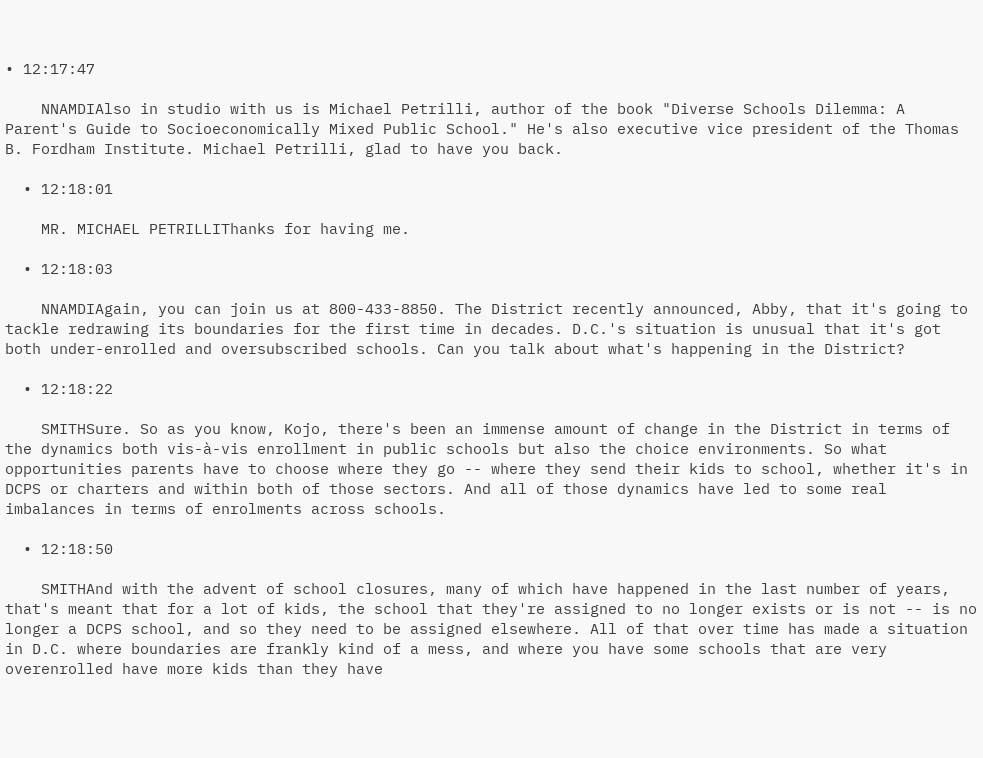• 12:17:47

    NNAMDIAlso in studio with us is Michael Petrilli, author of the book "Diverse Schools Dilemma: A Parent's Guide to Socioeconomically Mixed Public School." He's also executive vice president of the Thomas B. Fordham Institute. Michael Petrilli, glad to have you back.

  • 12:18:01

    MR. MICHAEL PETRILLIThanks for having me.

  • 12:18:03

    NNAMDIAgain, you can join us at 800-433-8850. The District recently announced, Abby, that it's going to tackle redrawing its boundaries for the first time in decades. D.C.'s situation is unusual that it's got both under-enrolled and oversubscribed schools. Can you talk about what's happening in the District?

  • 12:18:22

    SMITHSure. So as you know, Kojo, there's been an immense amount of change in the District in terms of the dynamics both vis-à-vis enrollment in public schools but also the choice environments. So what opportunities parents have to choose where they go -- where they send their kids to school, whether it's in DCPS or charters and within both of those sectors. And all of those dynamics have led to some real imbalances in terms of enrolments across schools.

  • 12:18:50

    SMITHAnd with the advent of school closures, many of which have happened in the last number of years, that's meant that for a lot of kids, the school that they're assigned to no longer exists or is not -- is no longer a DCPS school, and so they need to be assigned elsewhere. All of that over time has made a situation in D.C. where boundaries are frankly kind of a mess, and where you have some schools that are very overenrolled have more kids than they have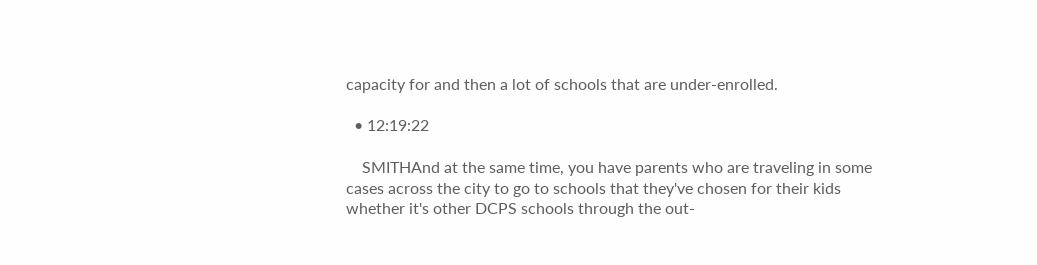capacity for and then a lot of schools that are under-enrolled.

  • 12:19:22

    SMITHAnd at the same time, you have parents who are traveling in some cases across the city to go to schools that they've chosen for their kids whether it's other DCPS schools through the out-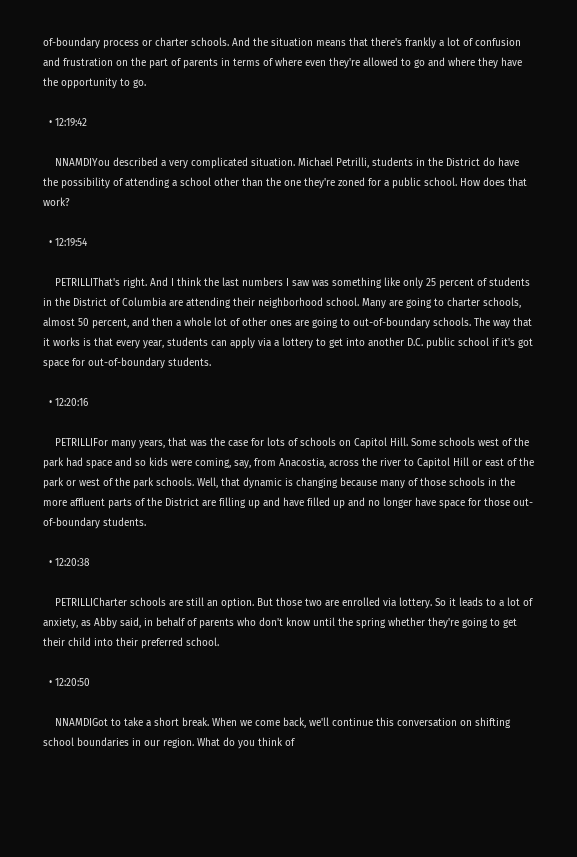of-boundary process or charter schools. And the situation means that there's frankly a lot of confusion and frustration on the part of parents in terms of where even they're allowed to go and where they have the opportunity to go.

  • 12:19:42

    NNAMDIYou described a very complicated situation. Michael Petrilli, students in the District do have the possibility of attending a school other than the one they're zoned for a public school. How does that work?

  • 12:19:54

    PETRILLIThat's right. And I think the last numbers I saw was something like only 25 percent of students in the District of Columbia are attending their neighborhood school. Many are going to charter schools, almost 50 percent, and then a whole lot of other ones are going to out-of-boundary schools. The way that it works is that every year, students can apply via a lottery to get into another D.C. public school if it's got space for out-of-boundary students.

  • 12:20:16

    PETRILLIFor many years, that was the case for lots of schools on Capitol Hill. Some schools west of the park had space and so kids were coming, say, from Anacostia, across the river to Capitol Hill or east of the park or west of the park schools. Well, that dynamic is changing because many of those schools in the more affluent parts of the District are filling up and have filled up and no longer have space for those out-of-boundary students.

  • 12:20:38

    PETRILLICharter schools are still an option. But those two are enrolled via lottery. So it leads to a lot of anxiety, as Abby said, in behalf of parents who don't know until the spring whether they're going to get their child into their preferred school.

  • 12:20:50

    NNAMDIGot to take a short break. When we come back, we'll continue this conversation on shifting school boundaries in our region. What do you think of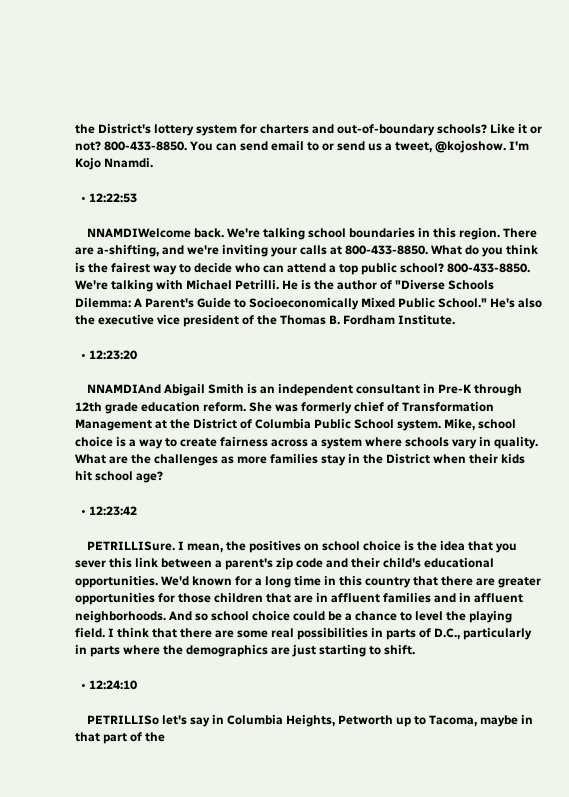the District's lottery system for charters and out-of-boundary schools? Like it or not? 800-433-8850. You can send email to or send us a tweet, @kojoshow. I'm Kojo Nnamdi.

  • 12:22:53

    NNAMDIWelcome back. We're talking school boundaries in this region. There are a-shifting, and we're inviting your calls at 800-433-8850. What do you think is the fairest way to decide who can attend a top public school? 800-433-8850. We're talking with Michael Petrilli. He is the author of "Diverse Schools Dilemma: A Parent's Guide to Socioeconomically Mixed Public School." He's also the executive vice president of the Thomas B. Fordham Institute.

  • 12:23:20

    NNAMDIAnd Abigail Smith is an independent consultant in Pre-K through 12th grade education reform. She was formerly chief of Transformation Management at the District of Columbia Public School system. Mike, school choice is a way to create fairness across a system where schools vary in quality. What are the challenges as more families stay in the District when their kids hit school age?

  • 12:23:42

    PETRILLISure. I mean, the positives on school choice is the idea that you sever this link between a parent's zip code and their child's educational opportunities. We'd known for a long time in this country that there are greater opportunities for those children that are in affluent families and in affluent neighborhoods. And so school choice could be a chance to level the playing field. I think that there are some real possibilities in parts of D.C., particularly in parts where the demographics are just starting to shift.

  • 12:24:10

    PETRILLISo let's say in Columbia Heights, Petworth up to Tacoma, maybe in that part of the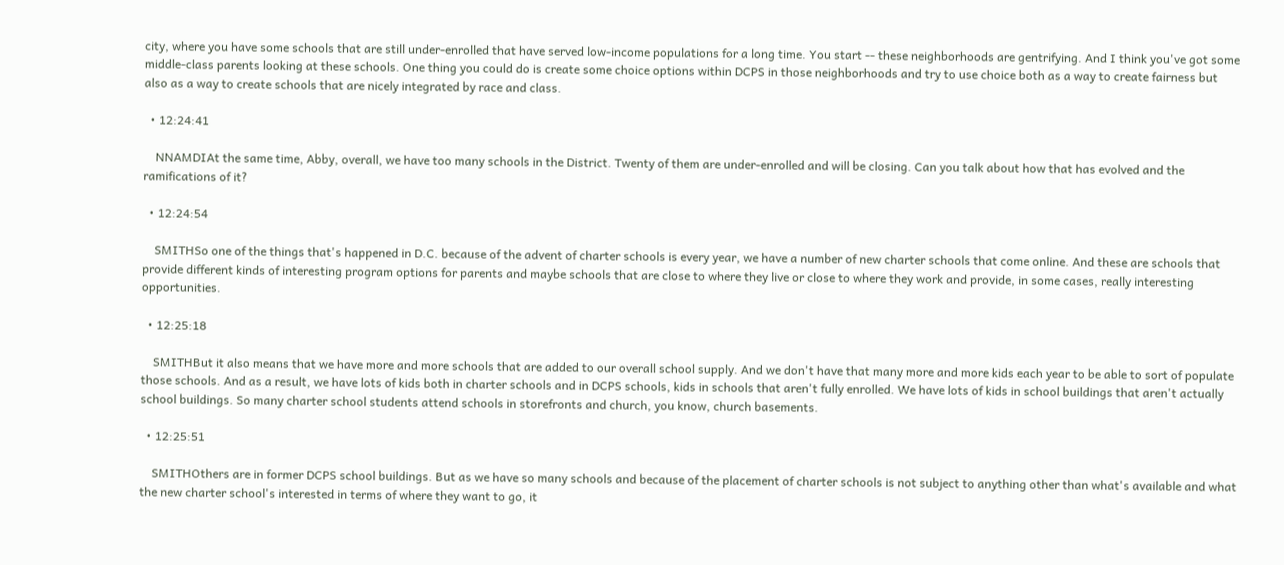city, where you have some schools that are still under-enrolled that have served low-income populations for a long time. You start -- these neighborhoods are gentrifying. And I think you've got some middle-class parents looking at these schools. One thing you could do is create some choice options within DCPS in those neighborhoods and try to use choice both as a way to create fairness but also as a way to create schools that are nicely integrated by race and class.

  • 12:24:41

    NNAMDIAt the same time, Abby, overall, we have too many schools in the District. Twenty of them are under-enrolled and will be closing. Can you talk about how that has evolved and the ramifications of it?

  • 12:24:54

    SMITHSo one of the things that's happened in D.C. because of the advent of charter schools is every year, we have a number of new charter schools that come online. And these are schools that provide different kinds of interesting program options for parents and maybe schools that are close to where they live or close to where they work and provide, in some cases, really interesting opportunities.

  • 12:25:18

    SMITHBut it also means that we have more and more schools that are added to our overall school supply. And we don't have that many more and more kids each year to be able to sort of populate those schools. And as a result, we have lots of kids both in charter schools and in DCPS schools, kids in schools that aren't fully enrolled. We have lots of kids in school buildings that aren't actually school buildings. So many charter school students attend schools in storefronts and church, you know, church basements.

  • 12:25:51

    SMITHOthers are in former DCPS school buildings. But as we have so many schools and because of the placement of charter schools is not subject to anything other than what's available and what the new charter school's interested in terms of where they want to go, it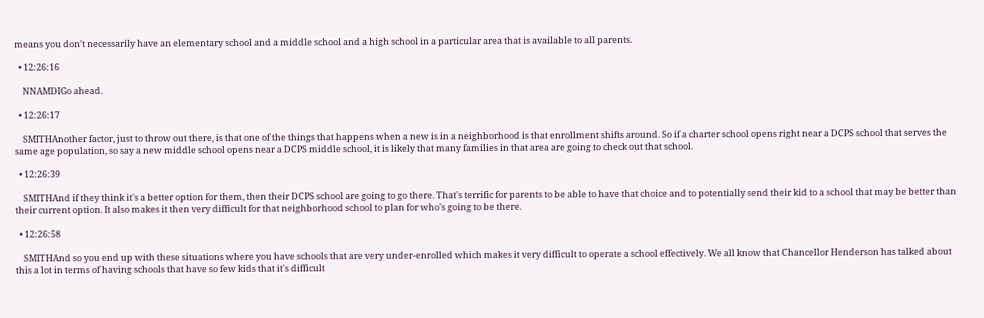means you don't necessarily have an elementary school and a middle school and a high school in a particular area that is available to all parents.

  • 12:26:16

    NNAMDIGo ahead.

  • 12:26:17

    SMITHAnother factor, just to throw out there, is that one of the things that happens when a new is in a neighborhood is that enrollment shifts around. So if a charter school opens right near a DCPS school that serves the same age population, so say a new middle school opens near a DCPS middle school, it is likely that many families in that area are going to check out that school.

  • 12:26:39

    SMITHAnd if they think it's a better option for them, then their DCPS school are going to go there. That's terrific for parents to be able to have that choice and to potentially send their kid to a school that may be better than their current option. It also makes it then very difficult for that neighborhood school to plan for who's going to be there.

  • 12:26:58

    SMITHAnd so you end up with these situations where you have schools that are very under-enrolled which makes it very difficult to operate a school effectively. We all know that Chancellor Henderson has talked about this a lot in terms of having schools that have so few kids that it's difficult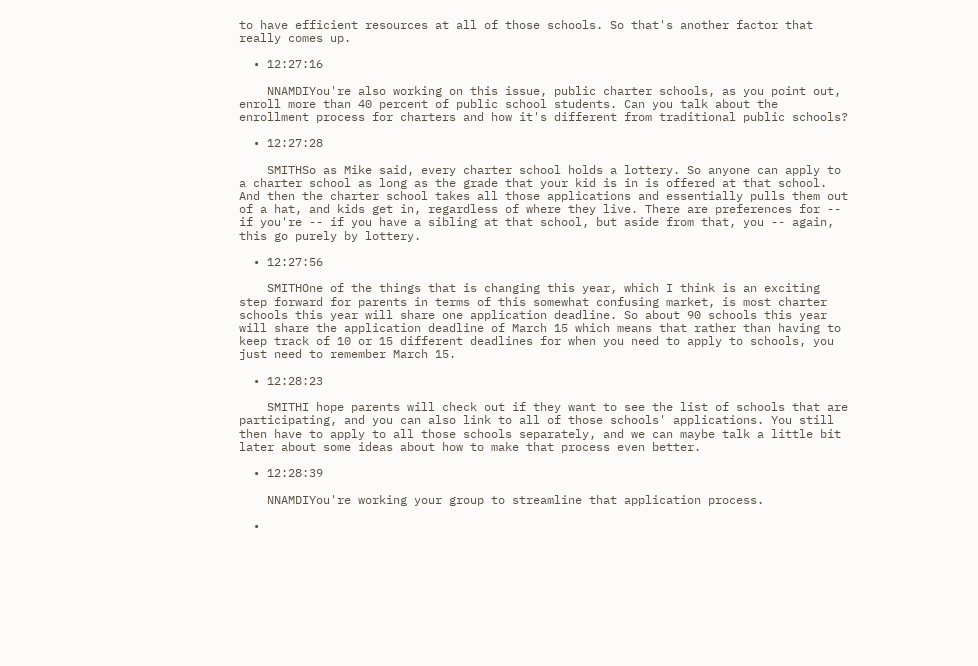to have efficient resources at all of those schools. So that's another factor that really comes up.

  • 12:27:16

    NNAMDIYou're also working on this issue, public charter schools, as you point out, enroll more than 40 percent of public school students. Can you talk about the enrollment process for charters and how it's different from traditional public schools?

  • 12:27:28

    SMITHSo as Mike said, every charter school holds a lottery. So anyone can apply to a charter school as long as the grade that your kid is in is offered at that school. And then the charter school takes all those applications and essentially pulls them out of a hat, and kids get in, regardless of where they live. There are preferences for -- if you're -- if you have a sibling at that school, but aside from that, you -- again, this go purely by lottery.

  • 12:27:56

    SMITHOne of the things that is changing this year, which I think is an exciting step forward for parents in terms of this somewhat confusing market, is most charter schools this year will share one application deadline. So about 90 schools this year will share the application deadline of March 15 which means that rather than having to keep track of 10 or 15 different deadlines for when you need to apply to schools, you just need to remember March 15.

  • 12:28:23

    SMITHI hope parents will check out if they want to see the list of schools that are participating, and you can also link to all of those schools' applications. You still then have to apply to all those schools separately, and we can maybe talk a little bit later about some ideas about how to make that process even better.

  • 12:28:39

    NNAMDIYou're working your group to streamline that application process.

  •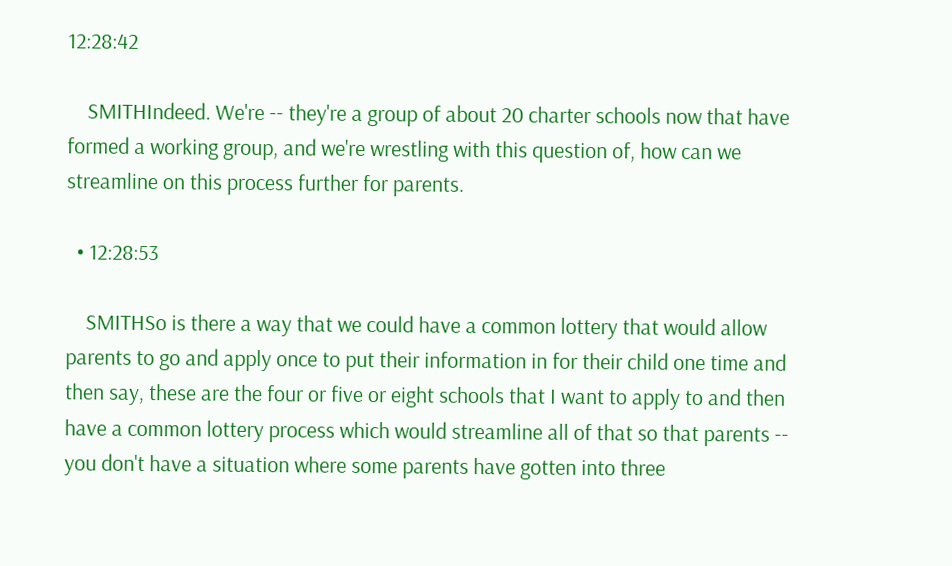12:28:42

    SMITHIndeed. We're -- they're a group of about 20 charter schools now that have formed a working group, and we're wrestling with this question of, how can we streamline on this process further for parents.

  • 12:28:53

    SMITHSo is there a way that we could have a common lottery that would allow parents to go and apply once to put their information in for their child one time and then say, these are the four or five or eight schools that I want to apply to and then have a common lottery process which would streamline all of that so that parents -- you don't have a situation where some parents have gotten into three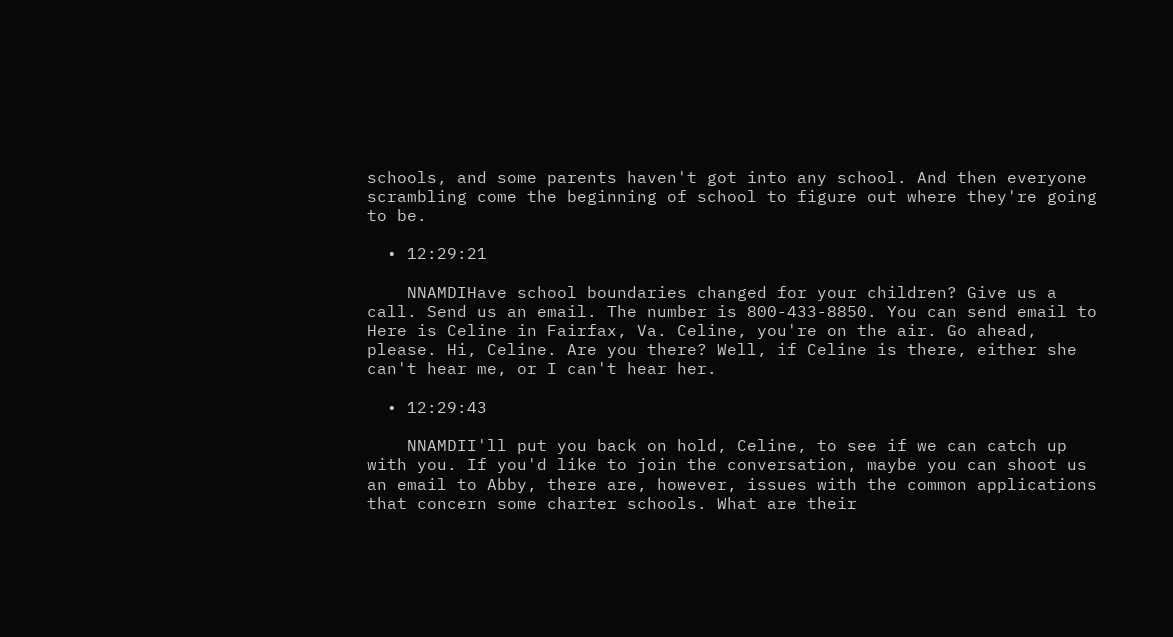schools, and some parents haven't got into any school. And then everyone scrambling come the beginning of school to figure out where they're going to be.

  • 12:29:21

    NNAMDIHave school boundaries changed for your children? Give us a call. Send us an email. The number is 800-433-8850. You can send email to Here is Celine in Fairfax, Va. Celine, you're on the air. Go ahead, please. Hi, Celine. Are you there? Well, if Celine is there, either she can't hear me, or I can't hear her.

  • 12:29:43

    NNAMDII'll put you back on hold, Celine, to see if we can catch up with you. If you'd like to join the conversation, maybe you can shoot us an email to Abby, there are, however, issues with the common applications that concern some charter schools. What are their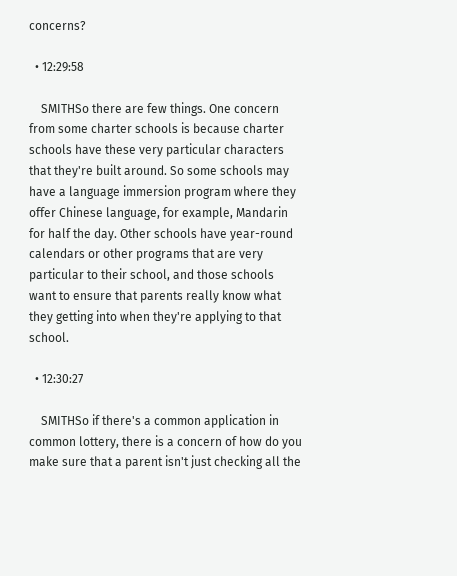concerns?

  • 12:29:58

    SMITHSo there are few things. One concern from some charter schools is because charter schools have these very particular characters that they're built around. So some schools may have a language immersion program where they offer Chinese language, for example, Mandarin for half the day. Other schools have year-round calendars or other programs that are very particular to their school, and those schools want to ensure that parents really know what they getting into when they're applying to that school.

  • 12:30:27

    SMITHSo if there's a common application in common lottery, there is a concern of how do you make sure that a parent isn't just checking all the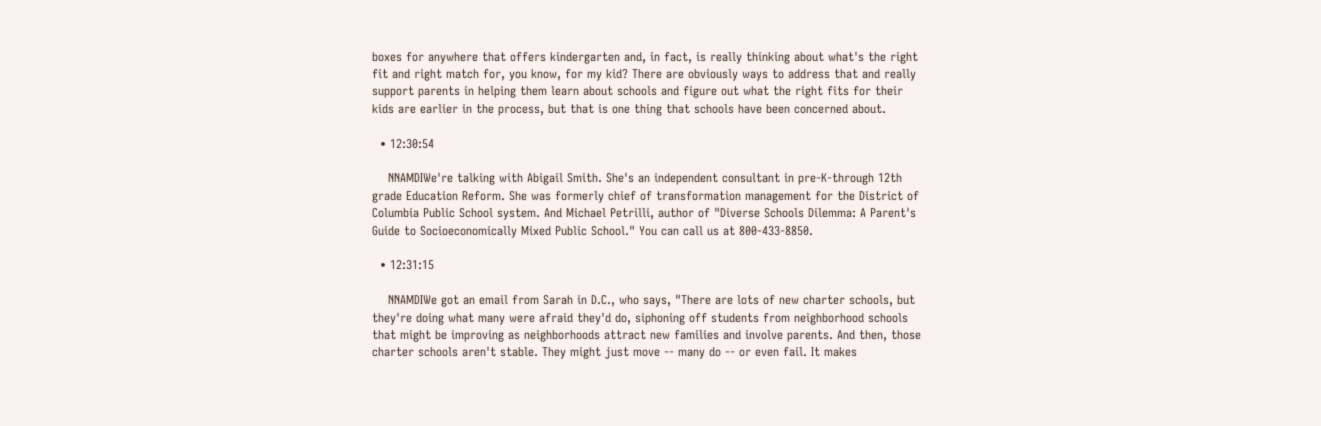boxes for anywhere that offers kindergarten and, in fact, is really thinking about what's the right fit and right match for, you know, for my kid? There are obviously ways to address that and really support parents in helping them learn about schools and figure out what the right fits for their kids are earlier in the process, but that is one thing that schools have been concerned about.

  • 12:30:54

    NNAMDIWe're talking with Abigail Smith. She's an independent consultant in pre-K-through 12th grade Education Reform. She was formerly chief of transformation management for the District of Columbia Public School system. And Michael Petrilli, author of "Diverse Schools Dilemma: A Parent's Guide to Socioeconomically Mixed Public School." You can call us at 800-433-8850.

  • 12:31:15

    NNAMDIWe got an email from Sarah in D.C., who says, "There are lots of new charter schools, but they're doing what many were afraid they'd do, siphoning off students from neighborhood schools that might be improving as neighborhoods attract new families and involve parents. And then, those charter schools aren't stable. They might just move -- many do -- or even fail. It makes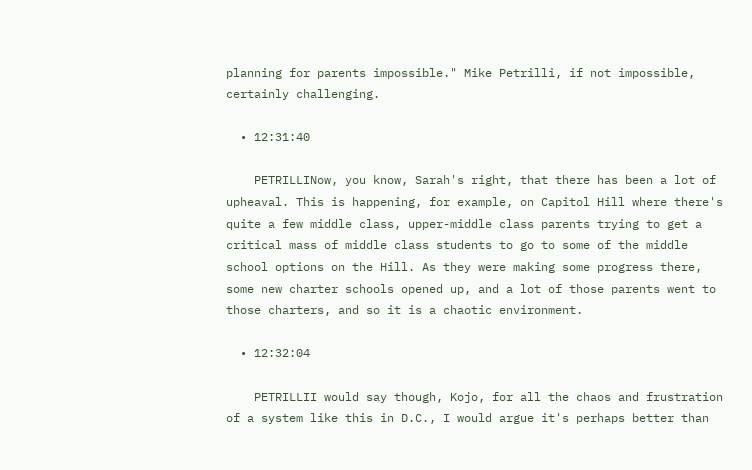planning for parents impossible." Mike Petrilli, if not impossible, certainly challenging.

  • 12:31:40

    PETRILLINow, you know, Sarah's right, that there has been a lot of upheaval. This is happening, for example, on Capitol Hill where there's quite a few middle class, upper-middle class parents trying to get a critical mass of middle class students to go to some of the middle school options on the Hill. As they were making some progress there, some new charter schools opened up, and a lot of those parents went to those charters, and so it is a chaotic environment.

  • 12:32:04

    PETRILLII would say though, Kojo, for all the chaos and frustration of a system like this in D.C., I would argue it's perhaps better than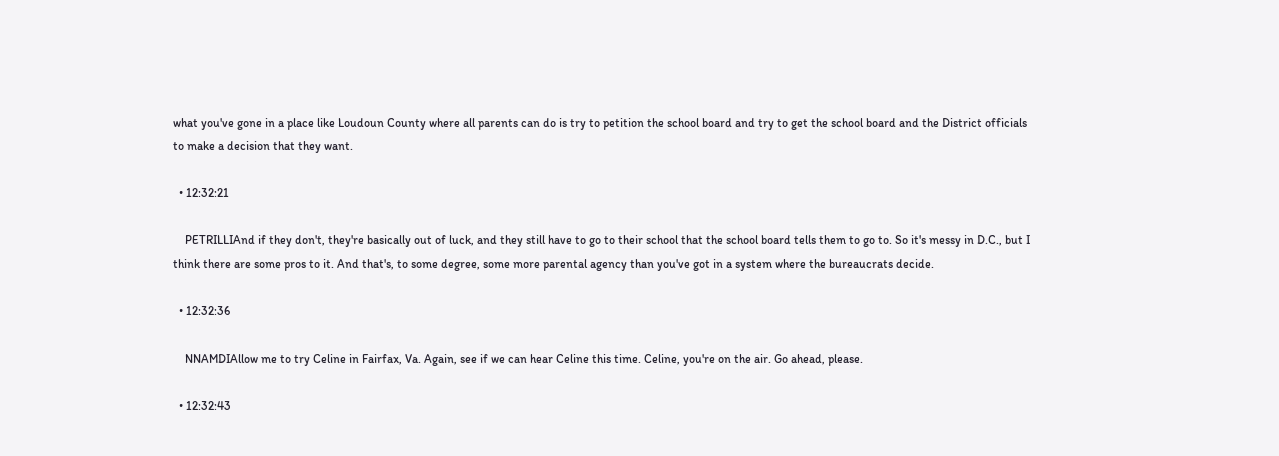what you've gone in a place like Loudoun County where all parents can do is try to petition the school board and try to get the school board and the District officials to make a decision that they want.

  • 12:32:21

    PETRILLIAnd if they don't, they're basically out of luck, and they still have to go to their school that the school board tells them to go to. So it's messy in D.C., but I think there are some pros to it. And that's, to some degree, some more parental agency than you've got in a system where the bureaucrats decide.

  • 12:32:36

    NNAMDIAllow me to try Celine in Fairfax, Va. Again, see if we can hear Celine this time. Celine, you're on the air. Go ahead, please.

  • 12:32:43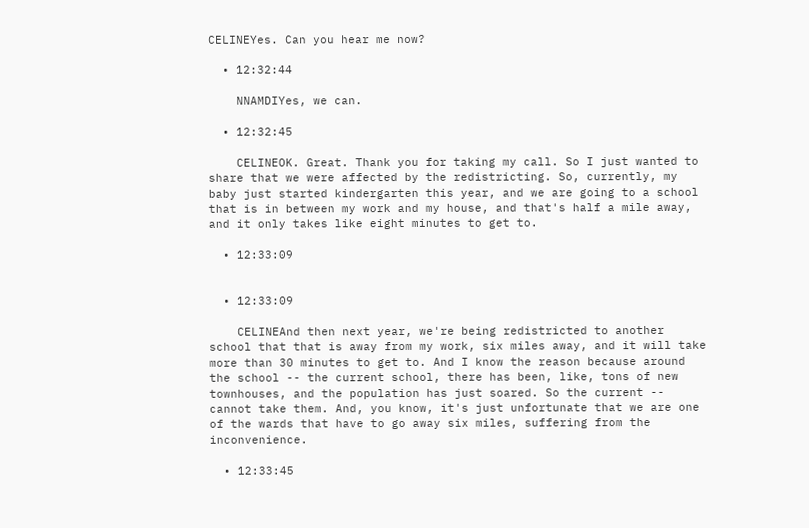CELINEYes. Can you hear me now?

  • 12:32:44

    NNAMDIYes, we can.

  • 12:32:45

    CELINEOK. Great. Thank you for taking my call. So I just wanted to share that we were affected by the redistricting. So, currently, my baby just started kindergarten this year, and we are going to a school that is in between my work and my house, and that's half a mile away, and it only takes like eight minutes to get to.

  • 12:33:09


  • 12:33:09

    CELINEAnd then next year, we're being redistricted to another school that that is away from my work, six miles away, and it will take more than 30 minutes to get to. And I know the reason because around the school -- the current school, there has been, like, tons of new townhouses, and the population has just soared. So the current -- cannot take them. And, you know, it's just unfortunate that we are one of the wards that have to go away six miles, suffering from the inconvenience.

  • 12:33:45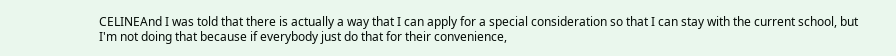CELINEAnd I was told that there is actually a way that I can apply for a special consideration so that I can stay with the current school, but I'm not doing that because if everybody just do that for their convenience,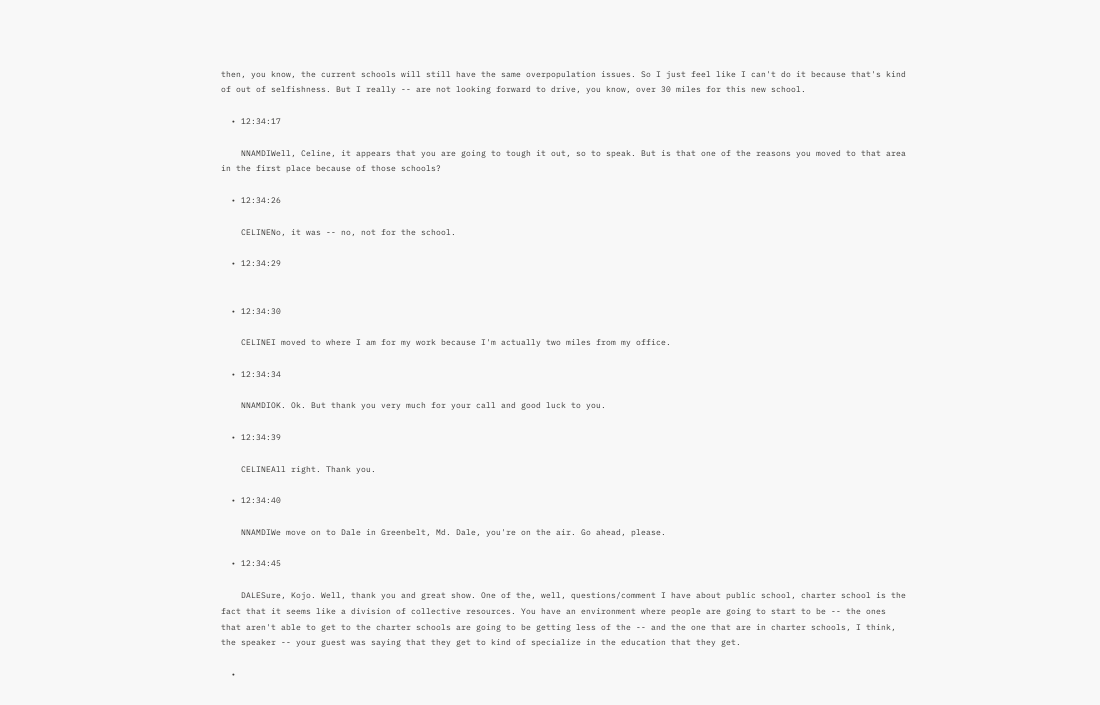then, you know, the current schools will still have the same overpopulation issues. So I just feel like I can't do it because that's kind of out of selfishness. But I really -- are not looking forward to drive, you know, over 30 miles for this new school.

  • 12:34:17

    NNAMDIWell, Celine, it appears that you are going to tough it out, so to speak. But is that one of the reasons you moved to that area in the first place because of those schools?

  • 12:34:26

    CELINENo, it was -- no, not for the school.

  • 12:34:29


  • 12:34:30

    CELINEI moved to where I am for my work because I'm actually two miles from my office.

  • 12:34:34

    NNAMDIOK. Ok. But thank you very much for your call and good luck to you.

  • 12:34:39

    CELINEAll right. Thank you.

  • 12:34:40

    NNAMDIWe move on to Dale in Greenbelt, Md. Dale, you're on the air. Go ahead, please.

  • 12:34:45

    DALESure, Kojo. Well, thank you and great show. One of the, well, questions/comment I have about public school, charter school is the fact that it seems like a division of collective resources. You have an environment where people are going to start to be -- the ones that aren't able to get to the charter schools are going to be getting less of the -- and the one that are in charter schools, I think, the speaker -- your guest was saying that they get to kind of specialize in the education that they get.

  •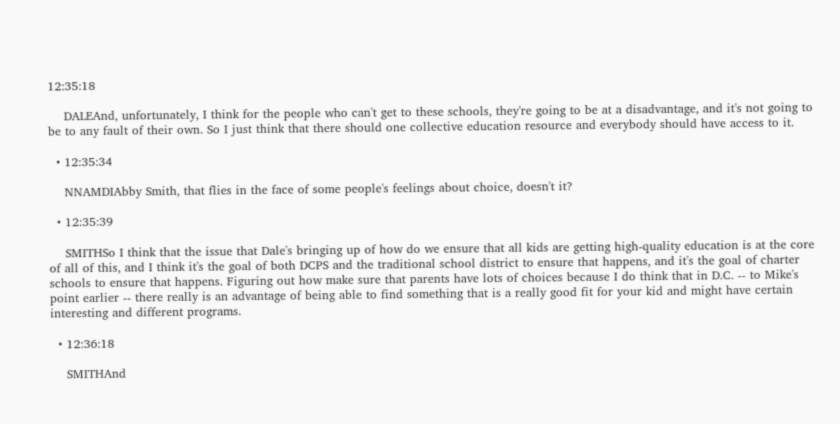12:35:18

    DALEAnd, unfortunately, I think for the people who can't get to these schools, they're going to be at a disadvantage, and it's not going to be to any fault of their own. So I just think that there should one collective education resource and everybody should have access to it.

  • 12:35:34

    NNAMDIAbby Smith, that flies in the face of some people's feelings about choice, doesn't it?

  • 12:35:39

    SMITHSo I think that the issue that Dale's bringing up of how do we ensure that all kids are getting high-quality education is at the core of all of this, and I think it's the goal of both DCPS and the traditional school district to ensure that happens, and it's the goal of charter schools to ensure that happens. Figuring out how make sure that parents have lots of choices because I do think that in D.C. -- to Mike's point earlier -- there really is an advantage of being able to find something that is a really good fit for your kid and might have certain interesting and different programs.

  • 12:36:18

    SMITHAnd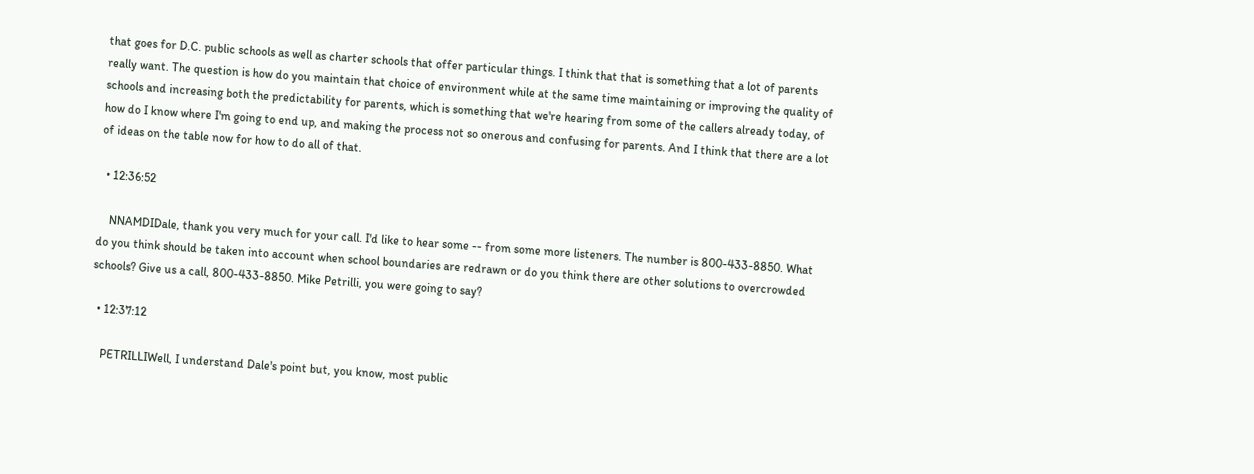that goes for D.C. public schools as well as charter schools that offer particular things. I think that that is something that a lot of parents really want. The question is how do you maintain that choice of environment while at the same time maintaining or improving the quality of schools and increasing both the predictability for parents, which is something that we're hearing from some of the callers already today, of how do I know where I'm going to end up, and making the process not so onerous and confusing for parents. And I think that there are a lot of ideas on the table now for how to do all of that.

  • 12:36:52

    NNAMDIDale, thank you very much for your call. I'd like to hear some -- from some more listeners. The number is 800-433-8850. What do you think should be taken into account when school boundaries are redrawn or do you think there are other solutions to overcrowded schools? Give us a call, 800-433-8850. Mike Petrilli, you were going to say?

  • 12:37:12

    PETRILLIWell, I understand Dale's point but, you know, most public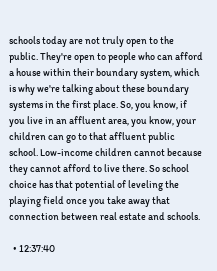schools today are not truly open to the public. They're open to people who can afford a house within their boundary system, which is why we're talking about these boundary systems in the first place. So, you know, if you live in an affluent area, you know, your children can go to that affluent public school. Low-income children cannot because they cannot afford to live there. So school choice has that potential of leveling the playing field once you take away that connection between real estate and schools.

  • 12:37:40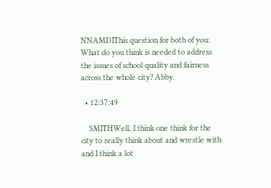NNAMDIThis question for both of you: What do you think is needed to address the issues of school quality and fairness across the whole city? Abby.

  • 12:37:49

    SMITHWell, I think one think for the city to really think about and wrestle with and I think a lot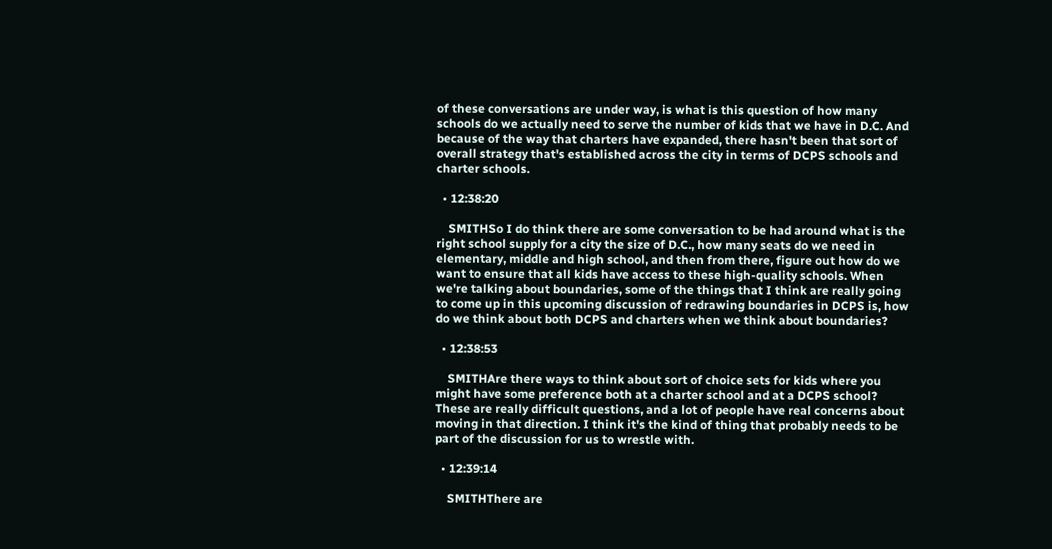of these conversations are under way, is what is this question of how many schools do we actually need to serve the number of kids that we have in D.C. And because of the way that charters have expanded, there hasn't been that sort of overall strategy that's established across the city in terms of DCPS schools and charter schools.

  • 12:38:20

    SMITHSo I do think there are some conversation to be had around what is the right school supply for a city the size of D.C., how many seats do we need in elementary, middle and high school, and then from there, figure out how do we want to ensure that all kids have access to these high-quality schools. When we're talking about boundaries, some of the things that I think are really going to come up in this upcoming discussion of redrawing boundaries in DCPS is, how do we think about both DCPS and charters when we think about boundaries?

  • 12:38:53

    SMITHAre there ways to think about sort of choice sets for kids where you might have some preference both at a charter school and at a DCPS school? These are really difficult questions, and a lot of people have real concerns about moving in that direction. I think it's the kind of thing that probably needs to be part of the discussion for us to wrestle with.

  • 12:39:14

    SMITHThere are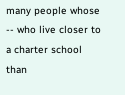many people whose -- who live closer to a charter school than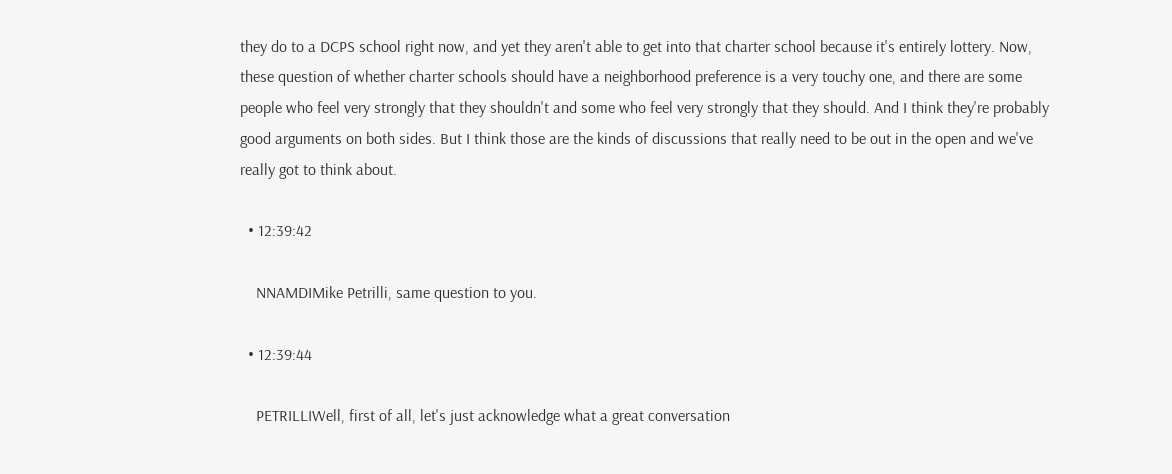they do to a DCPS school right now, and yet they aren't able to get into that charter school because it's entirely lottery. Now, these question of whether charter schools should have a neighborhood preference is a very touchy one, and there are some people who feel very strongly that they shouldn't and some who feel very strongly that they should. And I think they're probably good arguments on both sides. But I think those are the kinds of discussions that really need to be out in the open and we've really got to think about.

  • 12:39:42

    NNAMDIMike Petrilli, same question to you.

  • 12:39:44

    PETRILLIWell, first of all, let's just acknowledge what a great conversation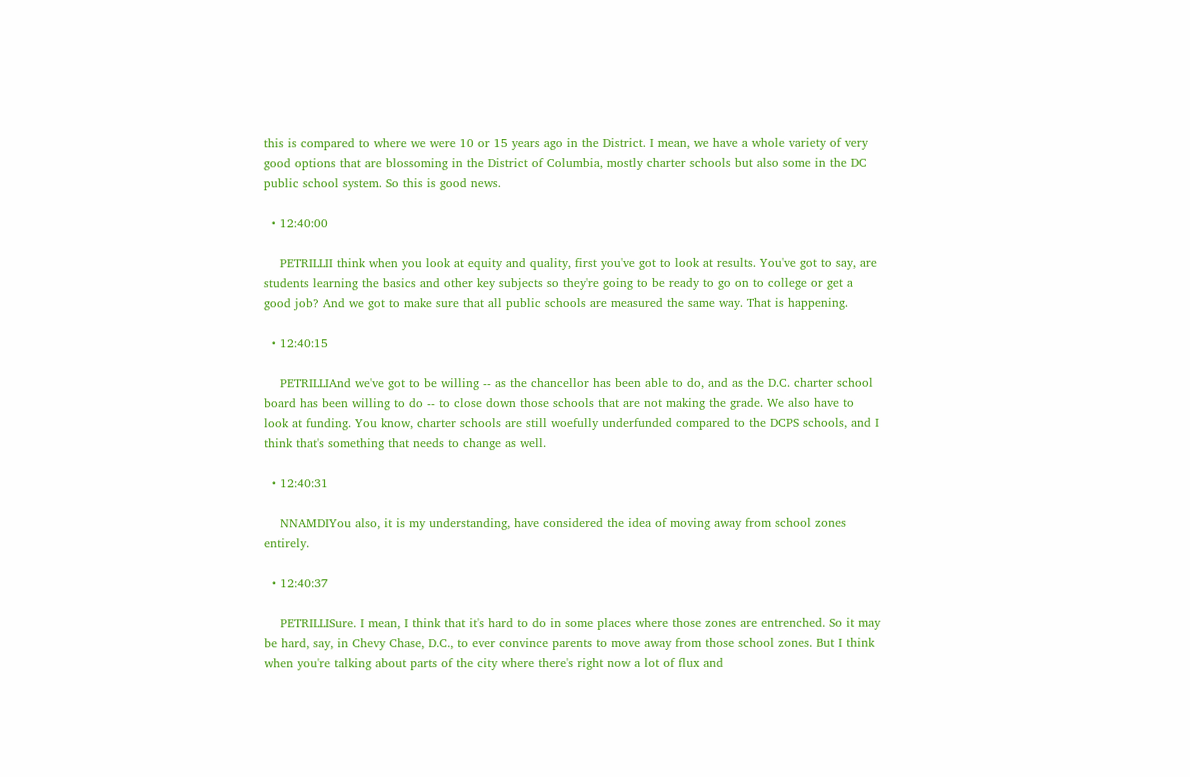this is compared to where we were 10 or 15 years ago in the District. I mean, we have a whole variety of very good options that are blossoming in the District of Columbia, mostly charter schools but also some in the DC public school system. So this is good news.

  • 12:40:00

    PETRILLII think when you look at equity and quality, first you've got to look at results. You've got to say, are students learning the basics and other key subjects so they're going to be ready to go on to college or get a good job? And we got to make sure that all public schools are measured the same way. That is happening.

  • 12:40:15

    PETRILLIAnd we've got to be willing -- as the chancellor has been able to do, and as the D.C. charter school board has been willing to do -- to close down those schools that are not making the grade. We also have to look at funding. You know, charter schools are still woefully underfunded compared to the DCPS schools, and I think that's something that needs to change as well.

  • 12:40:31

    NNAMDIYou also, it is my understanding, have considered the idea of moving away from school zones entirely.

  • 12:40:37

    PETRILLISure. I mean, I think that it's hard to do in some places where those zones are entrenched. So it may be hard, say, in Chevy Chase, D.C., to ever convince parents to move away from those school zones. But I think when you're talking about parts of the city where there's right now a lot of flux and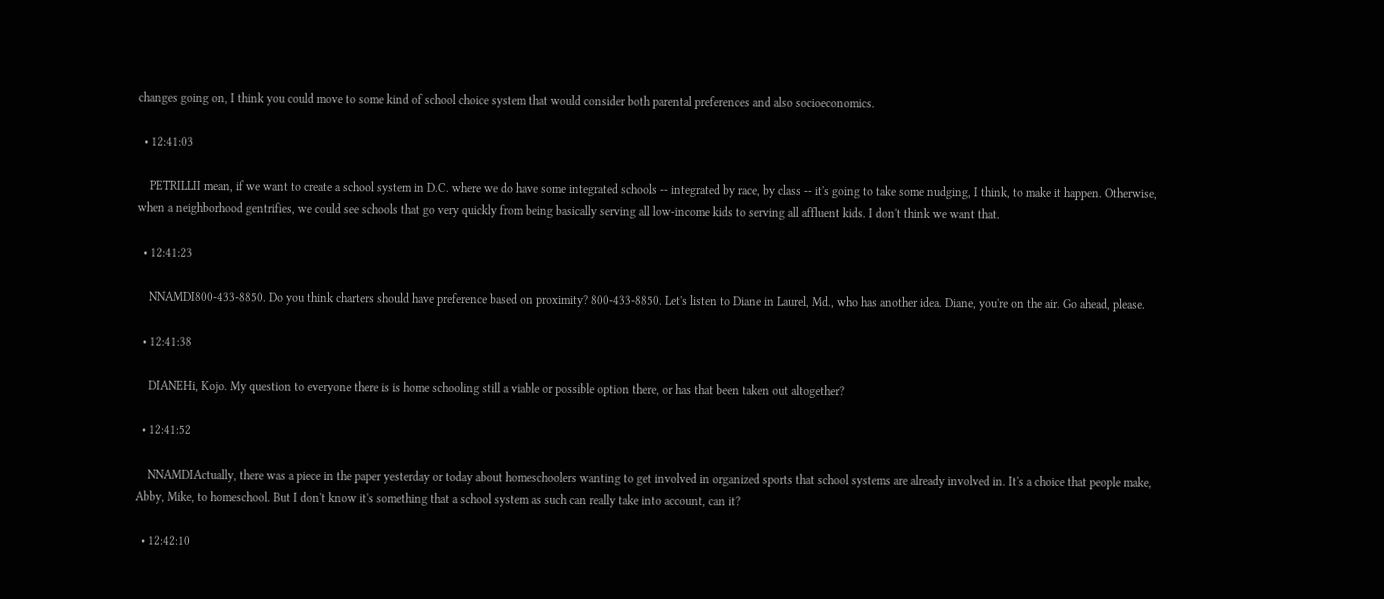changes going on, I think you could move to some kind of school choice system that would consider both parental preferences and also socioeconomics.

  • 12:41:03

    PETRILLII mean, if we want to create a school system in D.C. where we do have some integrated schools -- integrated by race, by class -- it's going to take some nudging, I think, to make it happen. Otherwise, when a neighborhood gentrifies, we could see schools that go very quickly from being basically serving all low-income kids to serving all affluent kids. I don't think we want that.

  • 12:41:23

    NNAMDI800-433-8850. Do you think charters should have preference based on proximity? 800-433-8850. Let's listen to Diane in Laurel, Md., who has another idea. Diane, you're on the air. Go ahead, please.

  • 12:41:38

    DIANEHi, Kojo. My question to everyone there is is home schooling still a viable or possible option there, or has that been taken out altogether?

  • 12:41:52

    NNAMDIActually, there was a piece in the paper yesterday or today about homeschoolers wanting to get involved in organized sports that school systems are already involved in. It's a choice that people make, Abby, Mike, to homeschool. But I don't know it's something that a school system as such can really take into account, can it?

  • 12:42:10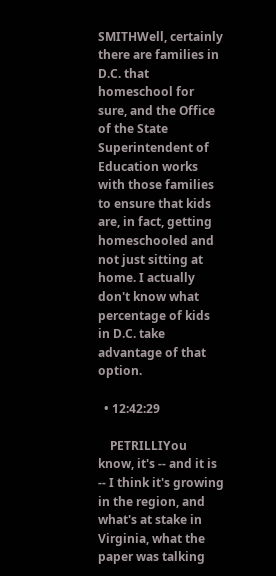SMITHWell, certainly there are families in D.C. that homeschool for sure, and the Office of the State Superintendent of Education works with those families to ensure that kids are, in fact, getting homeschooled and not just sitting at home. I actually don't know what percentage of kids in D.C. take advantage of that option.

  • 12:42:29

    PETRILLIYou know, it's -- and it is -- I think it's growing in the region, and what's at stake in Virginia, what the paper was talking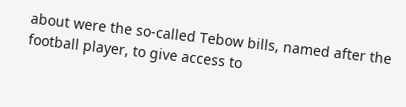about were the so-called Tebow bills, named after the football player, to give access to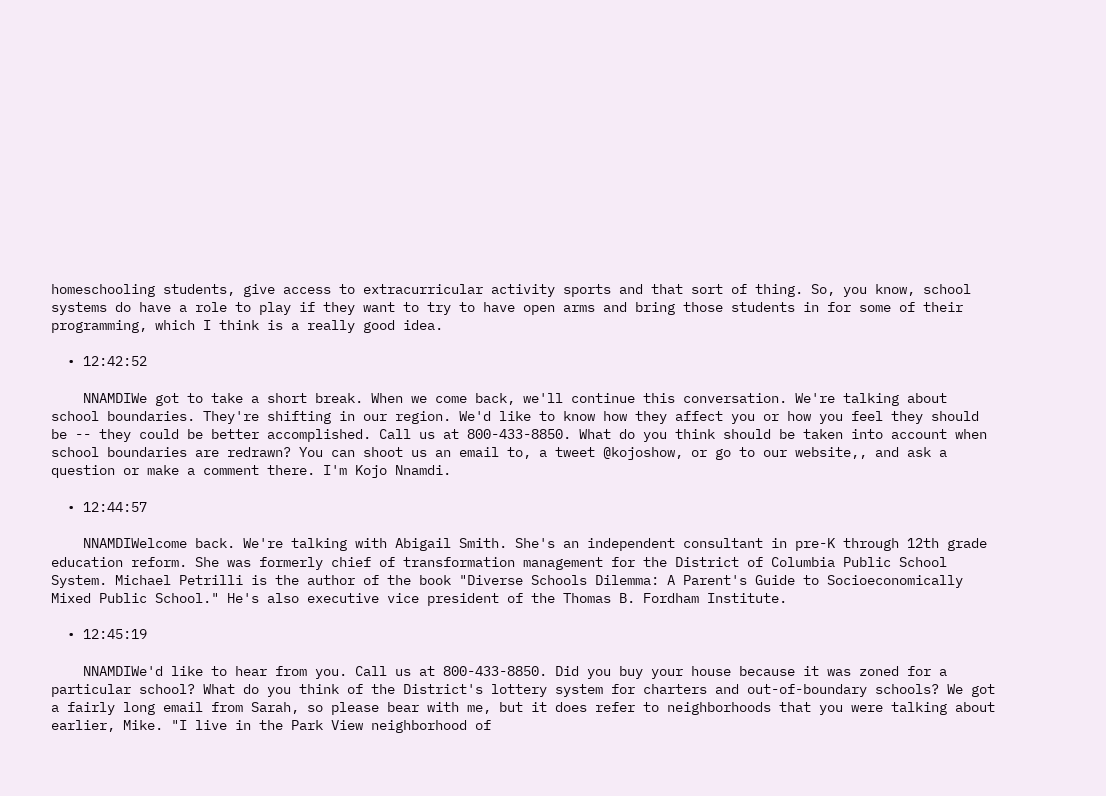homeschooling students, give access to extracurricular activity sports and that sort of thing. So, you know, school systems do have a role to play if they want to try to have open arms and bring those students in for some of their programming, which I think is a really good idea.

  • 12:42:52

    NNAMDIWe got to take a short break. When we come back, we'll continue this conversation. We're talking about school boundaries. They're shifting in our region. We'd like to know how they affect you or how you feel they should be -- they could be better accomplished. Call us at 800-433-8850. What do you think should be taken into account when school boundaries are redrawn? You can shoot us an email to, a tweet @kojoshow, or go to our website,, and ask a question or make a comment there. I'm Kojo Nnamdi.

  • 12:44:57

    NNAMDIWelcome back. We're talking with Abigail Smith. She's an independent consultant in pre-K through 12th grade education reform. She was formerly chief of transformation management for the District of Columbia Public School System. Michael Petrilli is the author of the book "Diverse Schools Dilemma: A Parent's Guide to Socioeconomically Mixed Public School." He's also executive vice president of the Thomas B. Fordham Institute.

  • 12:45:19

    NNAMDIWe'd like to hear from you. Call us at 800-433-8850. Did you buy your house because it was zoned for a particular school? What do you think of the District's lottery system for charters and out-of-boundary schools? We got a fairly long email from Sarah, so please bear with me, but it does refer to neighborhoods that you were talking about earlier, Mike. "I live in the Park View neighborhood of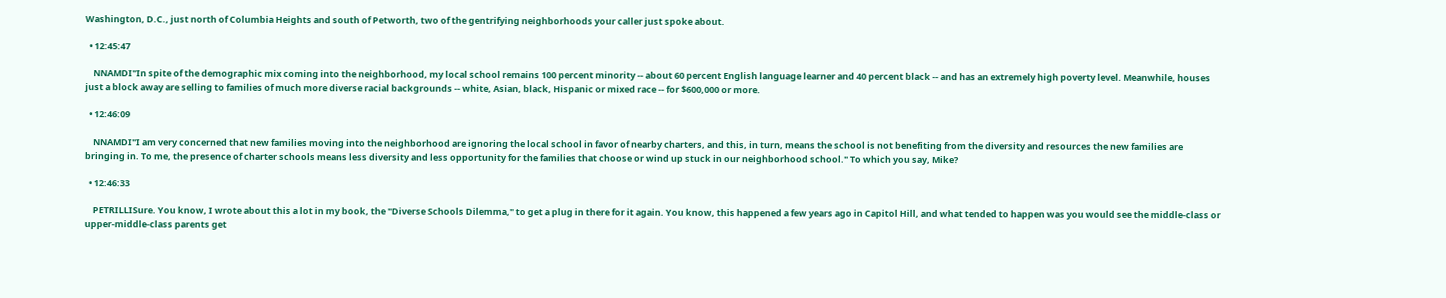Washington, D.C., just north of Columbia Heights and south of Petworth, two of the gentrifying neighborhoods your caller just spoke about.

  • 12:45:47

    NNAMDI"In spite of the demographic mix coming into the neighborhood, my local school remains 100 percent minority -- about 60 percent English language learner and 40 percent black -- and has an extremely high poverty level. Meanwhile, houses just a block away are selling to families of much more diverse racial backgrounds -- white, Asian, black, Hispanic or mixed race -- for $600,000 or more.

  • 12:46:09

    NNAMDI"I am very concerned that new families moving into the neighborhood are ignoring the local school in favor of nearby charters, and this, in turn, means the school is not benefiting from the diversity and resources the new families are bringing in. To me, the presence of charter schools means less diversity and less opportunity for the families that choose or wind up stuck in our neighborhood school." To which you say, Mike?

  • 12:46:33

    PETRILLISure. You know, I wrote about this a lot in my book, the "Diverse Schools Dilemma," to get a plug in there for it again. You know, this happened a few years ago in Capitol Hill, and what tended to happen was you would see the middle-class or upper-middle-class parents get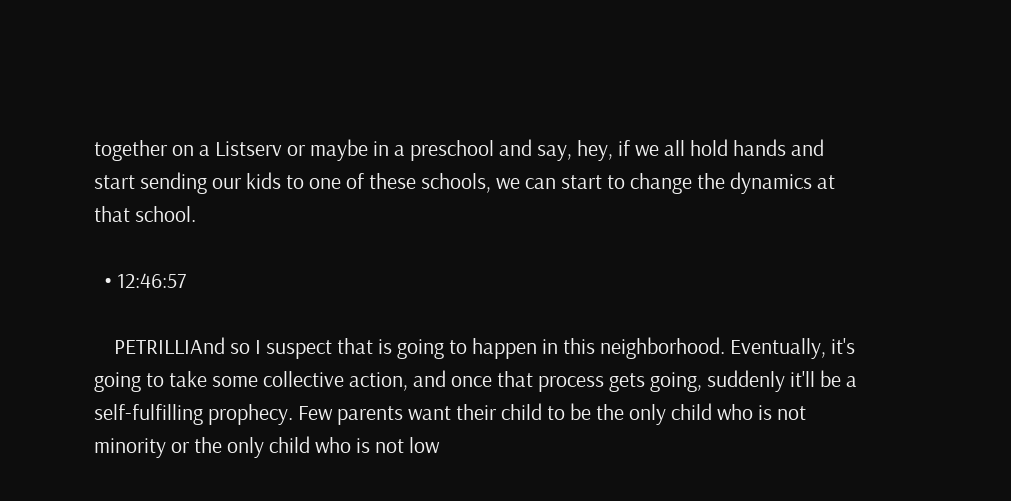together on a Listserv or maybe in a preschool and say, hey, if we all hold hands and start sending our kids to one of these schools, we can start to change the dynamics at that school.

  • 12:46:57

    PETRILLIAnd so I suspect that is going to happen in this neighborhood. Eventually, it's going to take some collective action, and once that process gets going, suddenly it'll be a self-fulfilling prophecy. Few parents want their child to be the only child who is not minority or the only child who is not low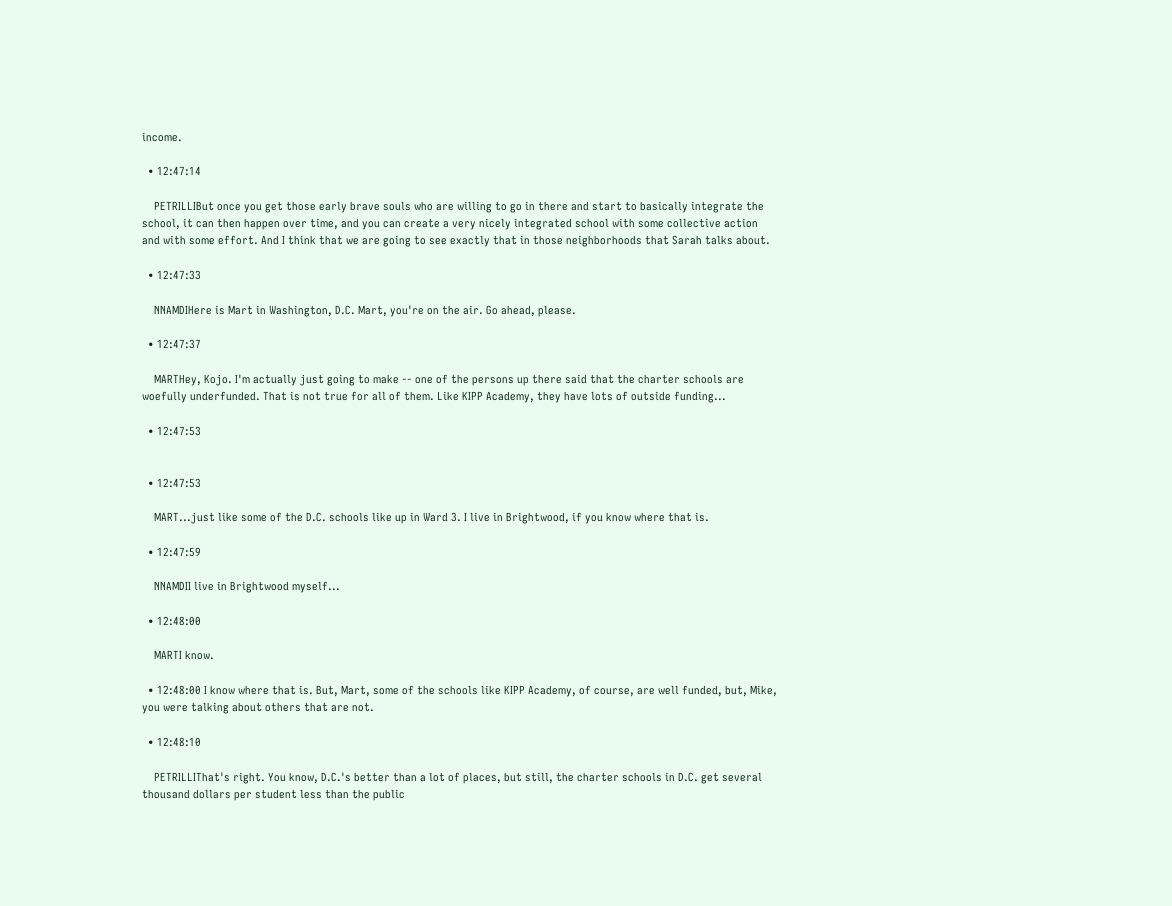income.

  • 12:47:14

    PETRILLIBut once you get those early brave souls who are willing to go in there and start to basically integrate the school, it can then happen over time, and you can create a very nicely integrated school with some collective action and with some effort. And I think that we are going to see exactly that in those neighborhoods that Sarah talks about.

  • 12:47:33

    NNAMDIHere is Mart in Washington, D.C. Mart, you're on the air. Go ahead, please.

  • 12:47:37

    MARTHey, Kojo. I'm actually just going to make -- one of the persons up there said that the charter schools are woefully underfunded. That is not true for all of them. Like KIPP Academy, they have lots of outside funding...

  • 12:47:53


  • 12:47:53

    MART...just like some of the D.C. schools like up in Ward 3. I live in Brightwood, if you know where that is.

  • 12:47:59

    NNAMDII live in Brightwood myself...

  • 12:48:00

    MARTI know.

  • 12:48:00 I know where that is. But, Mart, some of the schools like KIPP Academy, of course, are well funded, but, Mike, you were talking about others that are not.

  • 12:48:10

    PETRILLIThat's right. You know, D.C.'s better than a lot of places, but still, the charter schools in D.C. get several thousand dollars per student less than the public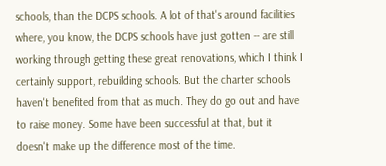schools, than the DCPS schools. A lot of that's around facilities where, you know, the DCPS schools have just gotten -- are still working through getting these great renovations, which I think I certainly support, rebuilding schools. But the charter schools haven't benefited from that as much. They do go out and have to raise money. Some have been successful at that, but it doesn't make up the difference most of the time.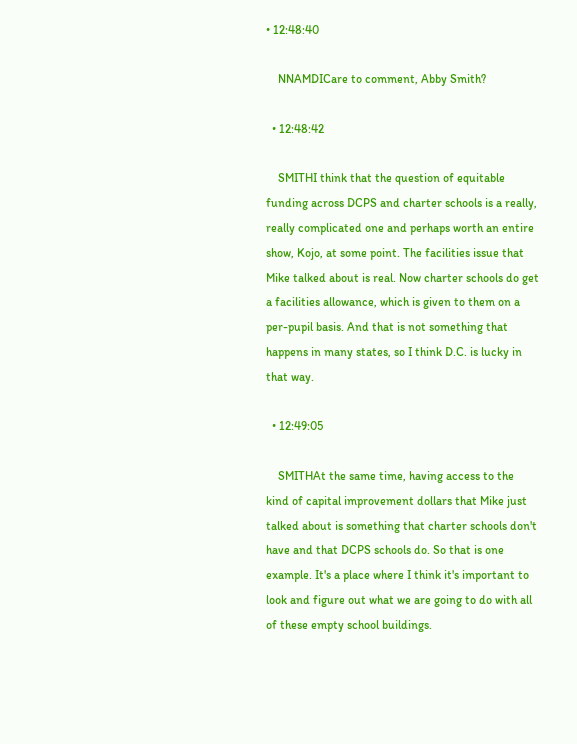• 12:48:40

    NNAMDICare to comment, Abby Smith?

  • 12:48:42

    SMITHI think that the question of equitable funding across DCPS and charter schools is a really, really complicated one and perhaps worth an entire show, Kojo, at some point. The facilities issue that Mike talked about is real. Now charter schools do get a facilities allowance, which is given to them on a per-pupil basis. And that is not something that happens in many states, so I think D.C. is lucky in that way.

  • 12:49:05

    SMITHAt the same time, having access to the kind of capital improvement dollars that Mike just talked about is something that charter schools don't have and that DCPS schools do. So that is one example. It's a place where I think it's important to look and figure out what we are going to do with all of these empty school buildings.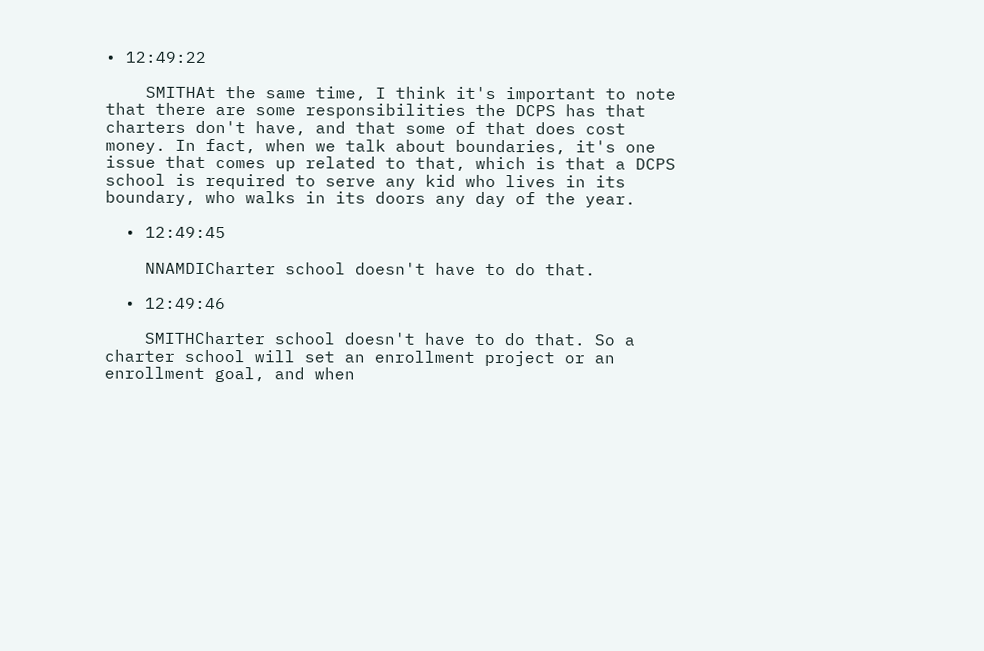• 12:49:22

    SMITHAt the same time, I think it's important to note that there are some responsibilities the DCPS has that charters don't have, and that some of that does cost money. In fact, when we talk about boundaries, it's one issue that comes up related to that, which is that a DCPS school is required to serve any kid who lives in its boundary, who walks in its doors any day of the year.

  • 12:49:45

    NNAMDICharter school doesn't have to do that.

  • 12:49:46

    SMITHCharter school doesn't have to do that. So a charter school will set an enrollment project or an enrollment goal, and when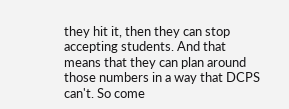they hit it, then they can stop accepting students. And that means that they can plan around those numbers in a way that DCPS can't. So come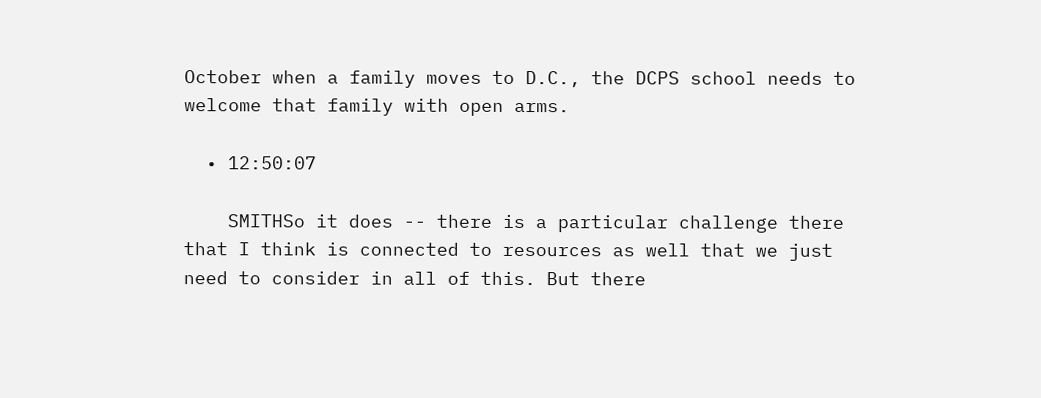October when a family moves to D.C., the DCPS school needs to welcome that family with open arms.

  • 12:50:07

    SMITHSo it does -- there is a particular challenge there that I think is connected to resources as well that we just need to consider in all of this. But there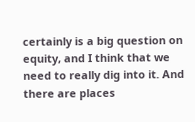certainly is a big question on equity, and I think that we need to really dig into it. And there are places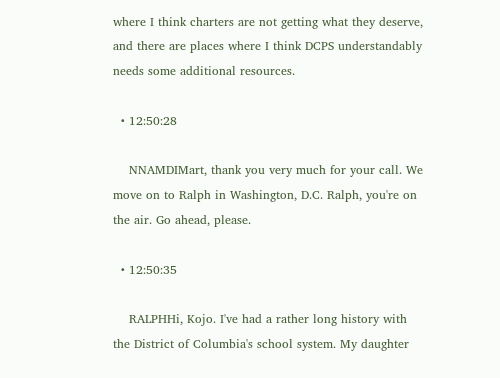where I think charters are not getting what they deserve, and there are places where I think DCPS understandably needs some additional resources.

  • 12:50:28

    NNAMDIMart, thank you very much for your call. We move on to Ralph in Washington, D.C. Ralph, you're on the air. Go ahead, please.

  • 12:50:35

    RALPHHi, Kojo. I've had a rather long history with the District of Columbia's school system. My daughter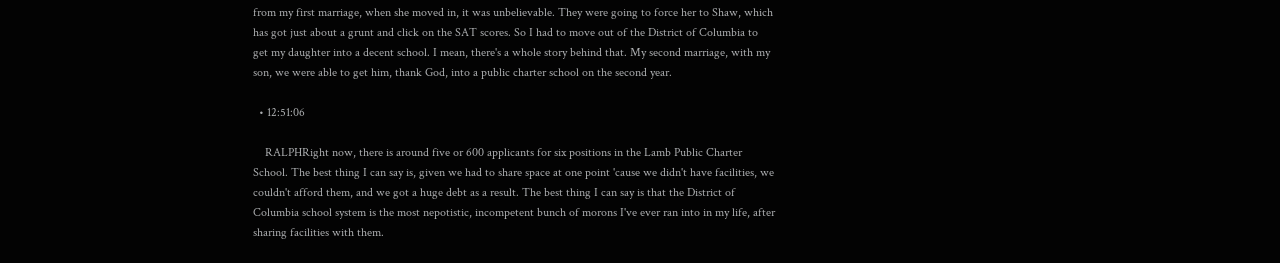from my first marriage, when she moved in, it was unbelievable. They were going to force her to Shaw, which has got just about a grunt and click on the SAT scores. So I had to move out of the District of Columbia to get my daughter into a decent school. I mean, there's a whole story behind that. My second marriage, with my son, we were able to get him, thank God, into a public charter school on the second year.

  • 12:51:06

    RALPHRight now, there is around five or 600 applicants for six positions in the Lamb Public Charter School. The best thing I can say is, given we had to share space at one point 'cause we didn't have facilities, we couldn't afford them, and we got a huge debt as a result. The best thing I can say is that the District of Columbia school system is the most nepotistic, incompetent bunch of morons I've ever ran into in my life, after sharing facilities with them.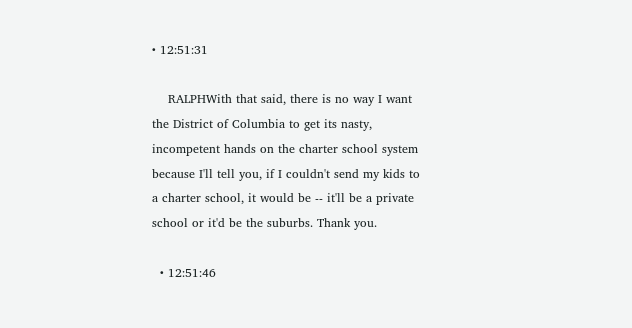• 12:51:31

    RALPHWith that said, there is no way I want the District of Columbia to get its nasty, incompetent hands on the charter school system because I'll tell you, if I couldn't send my kids to a charter school, it would be -- it'll be a private school or it'd be the suburbs. Thank you.

  • 12:51:46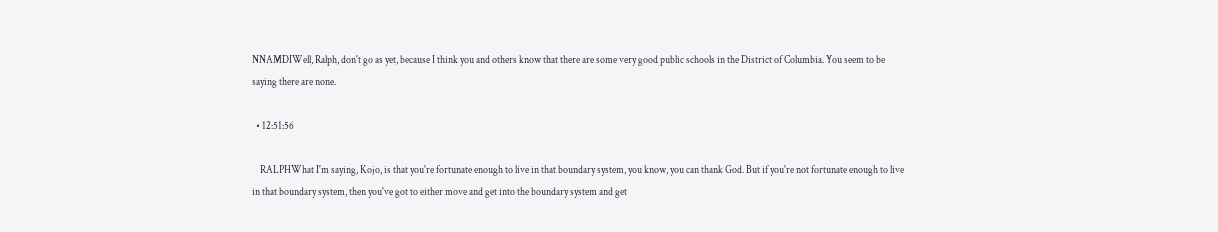NNAMDIWell, Ralph, don't go as yet, because I think you and others know that there are some very good public schools in the District of Columbia. You seem to be saying there are none.

  • 12:51:56

    RALPHWhat I'm saying, Kojo, is that you're fortunate enough to live in that boundary system, you know, you can thank God. But if you're not fortunate enough to live in that boundary system, then you've got to either move and get into the boundary system and get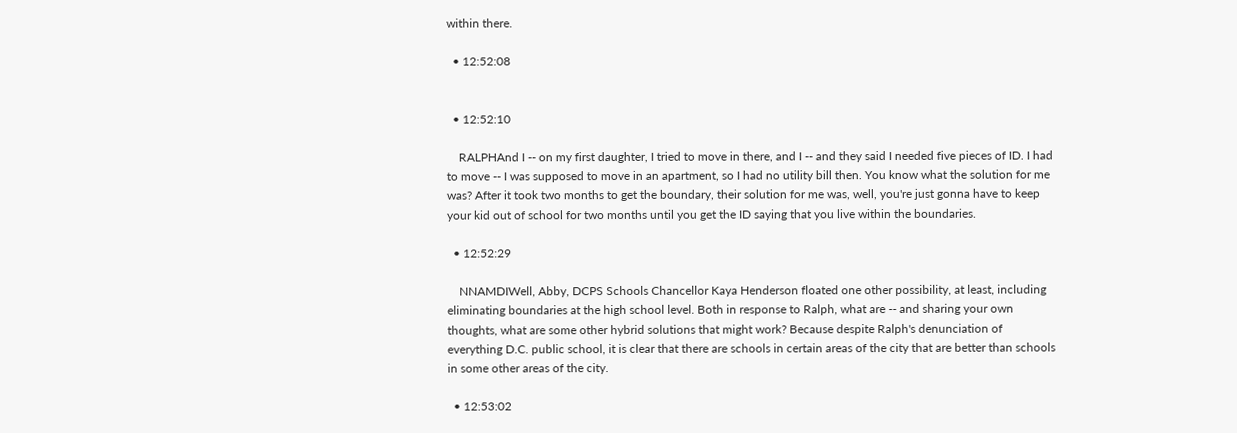within there.

  • 12:52:08


  • 12:52:10

    RALPHAnd I -- on my first daughter, I tried to move in there, and I -- and they said I needed five pieces of ID. I had to move -- I was supposed to move in an apartment, so I had no utility bill then. You know what the solution for me was? After it took two months to get the boundary, their solution for me was, well, you're just gonna have to keep your kid out of school for two months until you get the ID saying that you live within the boundaries.

  • 12:52:29

    NNAMDIWell, Abby, DCPS Schools Chancellor Kaya Henderson floated one other possibility, at least, including eliminating boundaries at the high school level. Both in response to Ralph, what are -- and sharing your own thoughts, what are some other hybrid solutions that might work? Because despite Ralph's denunciation of everything D.C. public school, it is clear that there are schools in certain areas of the city that are better than schools in some other areas of the city.

  • 12:53:02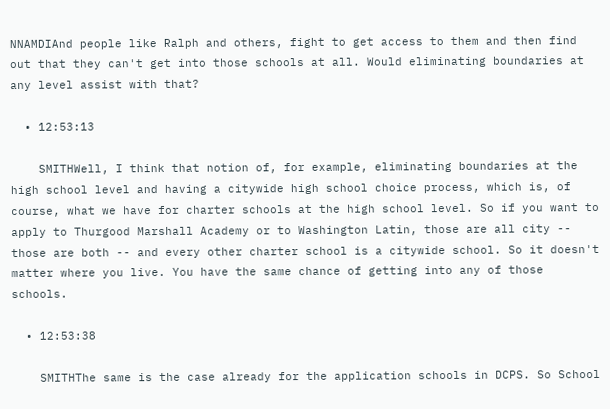NNAMDIAnd people like Ralph and others, fight to get access to them and then find out that they can't get into those schools at all. Would eliminating boundaries at any level assist with that?

  • 12:53:13

    SMITHWell, I think that notion of, for example, eliminating boundaries at the high school level and having a citywide high school choice process, which is, of course, what we have for charter schools at the high school level. So if you want to apply to Thurgood Marshall Academy or to Washington Latin, those are all city -- those are both -- and every other charter school is a citywide school. So it doesn't matter where you live. You have the same chance of getting into any of those schools.

  • 12:53:38

    SMITHThe same is the case already for the application schools in DCPS. So School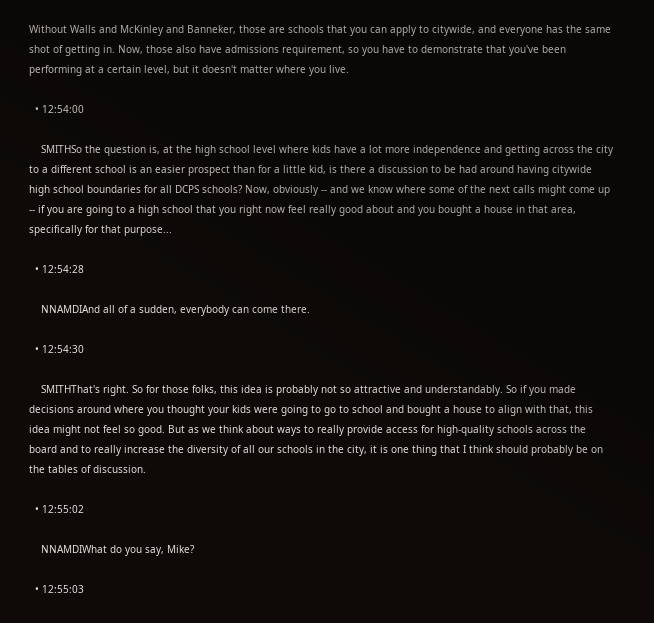Without Walls and McKinley and Banneker, those are schools that you can apply to citywide, and everyone has the same shot of getting in. Now, those also have admissions requirement, so you have to demonstrate that you've been performing at a certain level, but it doesn't matter where you live.

  • 12:54:00

    SMITHSo the question is, at the high school level where kids have a lot more independence and getting across the city to a different school is an easier prospect than for a little kid, is there a discussion to be had around having citywide high school boundaries for all DCPS schools? Now, obviously -- and we know where some of the next calls might come up -- if you are going to a high school that you right now feel really good about and you bought a house in that area, specifically for that purpose...

  • 12:54:28

    NNAMDIAnd all of a sudden, everybody can come there.

  • 12:54:30

    SMITHThat's right. So for those folks, this idea is probably not so attractive and understandably. So if you made decisions around where you thought your kids were going to go to school and bought a house to align with that, this idea might not feel so good. But as we think about ways to really provide access for high-quality schools across the board and to really increase the diversity of all our schools in the city, it is one thing that I think should probably be on the tables of discussion.

  • 12:55:02

    NNAMDIWhat do you say, Mike?

  • 12:55:03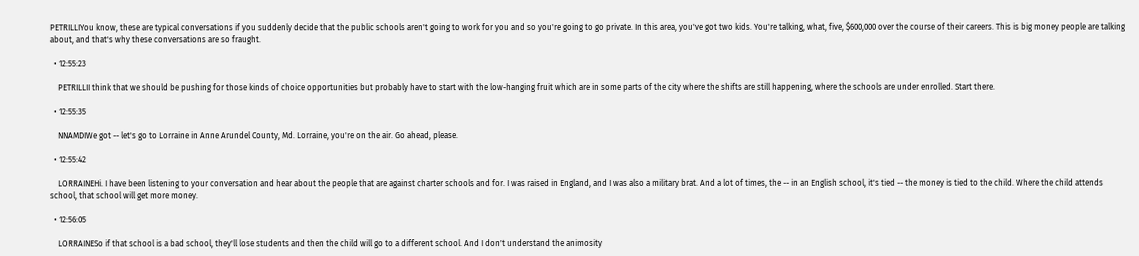PETRILLIYou know, these are typical conversations if you suddenly decide that the public schools aren't going to work for you and so you're going to go private. In this area, you've got two kids. You're talking, what, five, $600,000 over the course of their careers. This is big money people are talking about, and that's why these conversations are so fraught.

  • 12:55:23

    PETRILLII think that we should be pushing for those kinds of choice opportunities but probably have to start with the low-hanging fruit which are in some parts of the city where the shifts are still happening, where the schools are under enrolled. Start there.

  • 12:55:35

    NNAMDIWe got -- let's go to Lorraine in Anne Arundel County, Md. Lorraine, you're on the air. Go ahead, please.

  • 12:55:42

    LORRAINEHi. I have been listening to your conversation and hear about the people that are against charter schools and for. I was raised in England, and I was also a military brat. And a lot of times, the -- in an English school, it's tied -- the money is tied to the child. Where the child attends school, that school will get more money.

  • 12:56:05

    LORRAINESo if that school is a bad school, they'll lose students and then the child will go to a different school. And I don't understand the animosity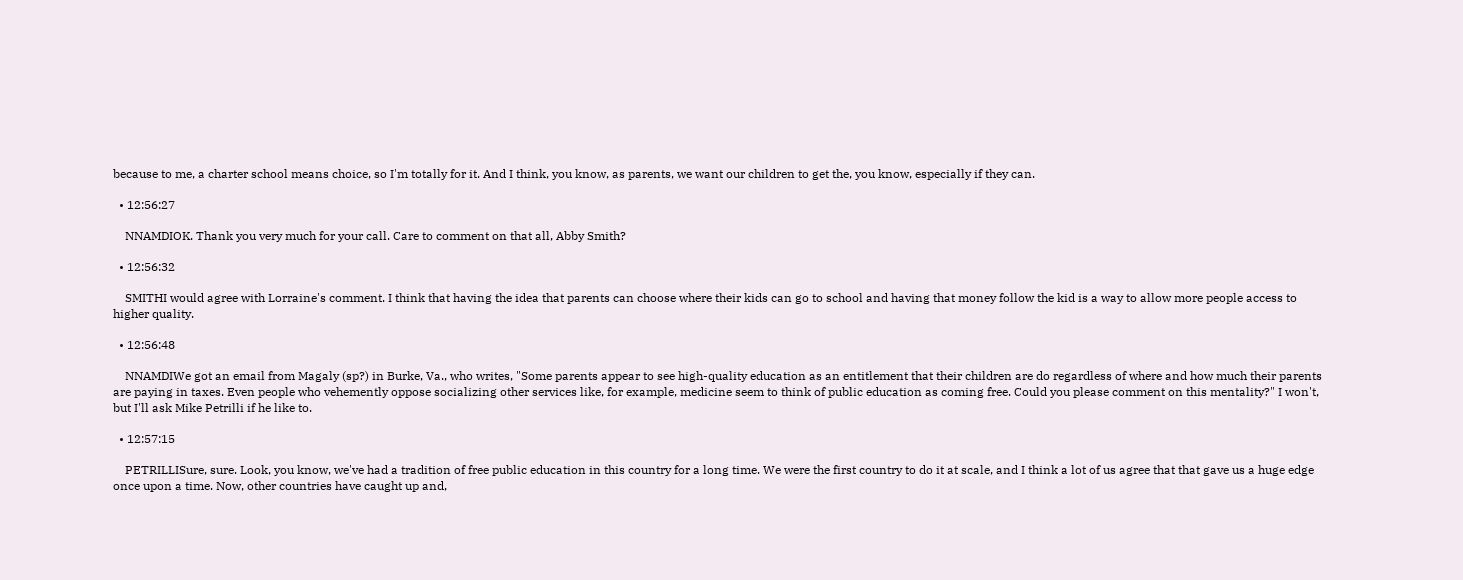because to me, a charter school means choice, so I'm totally for it. And I think, you know, as parents, we want our children to get the, you know, especially if they can.

  • 12:56:27

    NNAMDIOK. Thank you very much for your call. Care to comment on that all, Abby Smith?

  • 12:56:32

    SMITHI would agree with Lorraine's comment. I think that having the idea that parents can choose where their kids can go to school and having that money follow the kid is a way to allow more people access to higher quality.

  • 12:56:48

    NNAMDIWe got an email from Magaly (sp?) in Burke, Va., who writes, "Some parents appear to see high-quality education as an entitlement that their children are do regardless of where and how much their parents are paying in taxes. Even people who vehemently oppose socializing other services like, for example, medicine seem to think of public education as coming free. Could you please comment on this mentality?" I won't, but I'll ask Mike Petrilli if he like to.

  • 12:57:15

    PETRILLISure, sure. Look, you know, we've had a tradition of free public education in this country for a long time. We were the first country to do it at scale, and I think a lot of us agree that that gave us a huge edge once upon a time. Now, other countries have caught up and,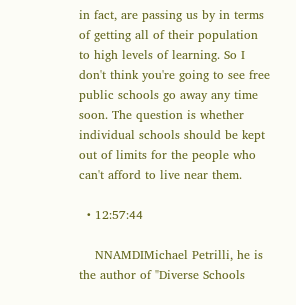in fact, are passing us by in terms of getting all of their population to high levels of learning. So I don't think you're going to see free public schools go away any time soon. The question is whether individual schools should be kept out of limits for the people who can't afford to live near them.

  • 12:57:44

    NNAMDIMichael Petrilli, he is the author of "Diverse Schools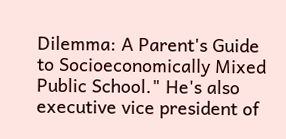Dilemma: A Parent's Guide to Socioeconomically Mixed Public School." He's also executive vice president of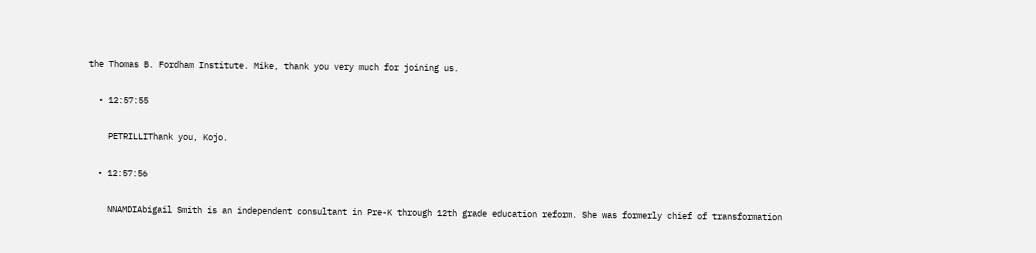the Thomas B. Fordham Institute. Mike, thank you very much for joining us.

  • 12:57:55

    PETRILLIThank you, Kojo.

  • 12:57:56

    NNAMDIAbigail Smith is an independent consultant in Pre-K through 12th grade education reform. She was formerly chief of transformation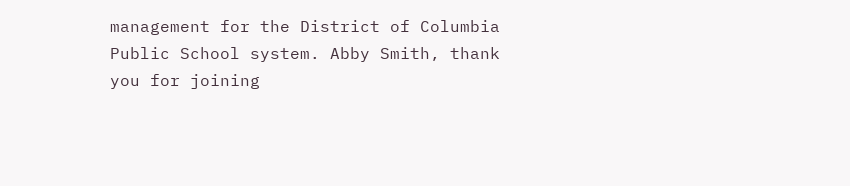management for the District of Columbia Public School system. Abby Smith, thank you for joining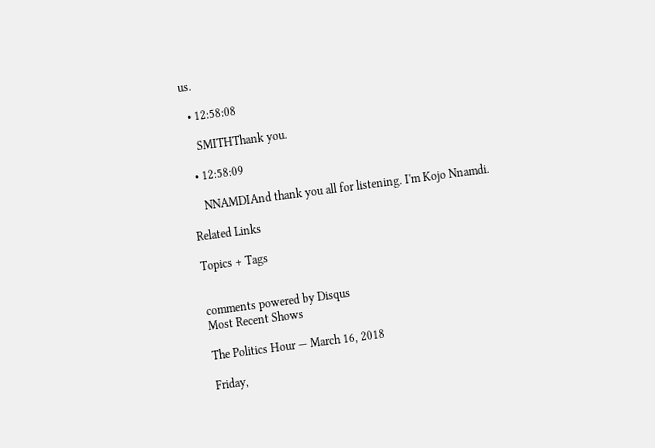us.

  • 12:58:08

    SMITHThank you.

  • 12:58:09

    NNAMDIAnd thank you all for listening. I'm Kojo Nnamdi.

Related Links

Topics + Tags


comments powered by Disqus
Most Recent Shows

The Politics Hour — March 16, 2018

Friday,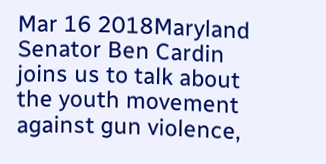Mar 16 2018Maryland Senator Ben Cardin joins us to talk about the youth movement against gun violence,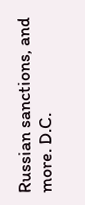Russian sanctions, and more. D.C.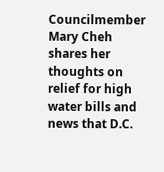Councilmember Mary Cheh shares her thoughts on relief for high water bills and news that D.C.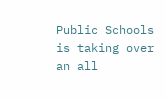Public Schools is taking over an all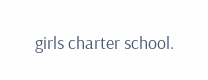girls charter school.